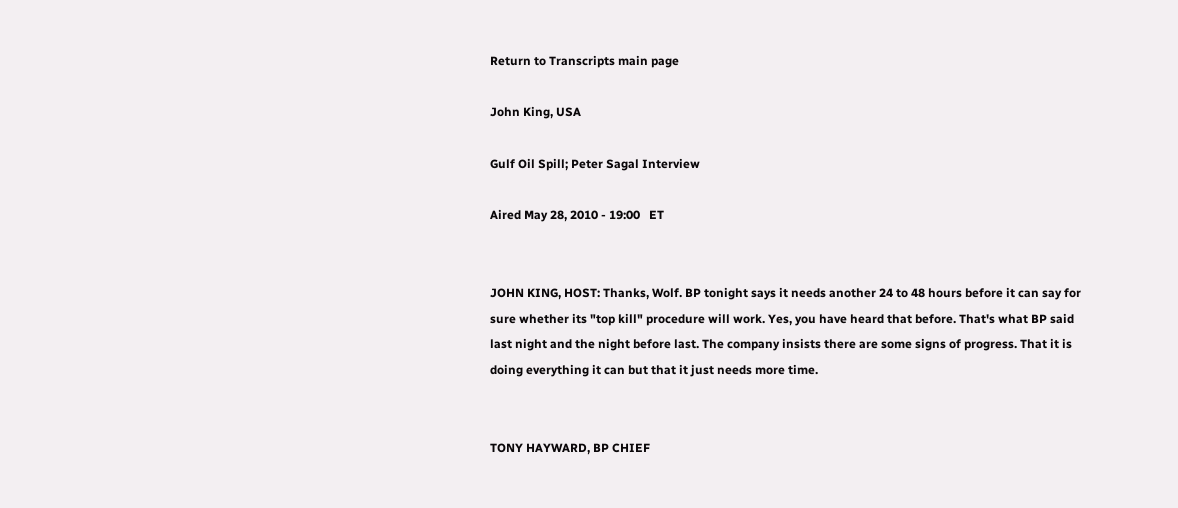Return to Transcripts main page

John King, USA

Gulf Oil Spill; Peter Sagal Interview

Aired May 28, 2010 - 19:00   ET


JOHN KING, HOST: Thanks, Wolf. BP tonight says it needs another 24 to 48 hours before it can say for sure whether its "top kill" procedure will work. Yes, you have heard that before. That's what BP said last night and the night before last. The company insists there are some signs of progress. That it is doing everything it can but that it just needs more time.


TONY HAYWARD, BP CHIEF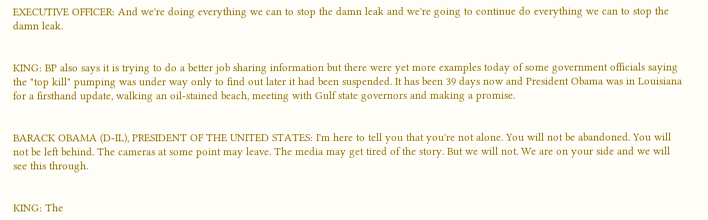EXECUTIVE OFFICER: And we're doing everything we can to stop the damn leak and we're going to continue do everything we can to stop the damn leak.


KING: BP also says it is trying to do a better job sharing information but there were yet more examples today of some government officials saying the "top kill" pumping was under way only to find out later it had been suspended. It has been 39 days now and President Obama was in Louisiana for a firsthand update, walking an oil-stained beach, meeting with Gulf state governors and making a promise.


BARACK OBAMA (D-IL), PRESIDENT OF THE UNITED STATES: I'm here to tell you that you're not alone. You will not be abandoned. You will not be left behind. The cameras at some point may leave. The media may get tired of the story. But we will not. We are on your side and we will see this through.


KING: The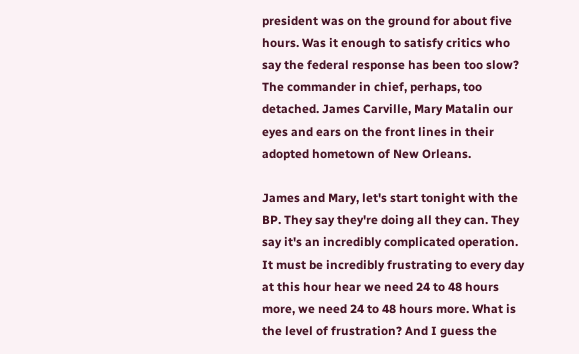president was on the ground for about five hours. Was it enough to satisfy critics who say the federal response has been too slow? The commander in chief, perhaps, too detached. James Carville, Mary Matalin our eyes and ears on the front lines in their adopted hometown of New Orleans.

James and Mary, let's start tonight with the BP. They say they're doing all they can. They say it's an incredibly complicated operation. It must be incredibly frustrating to every day at this hour hear we need 24 to 48 hours more, we need 24 to 48 hours more. What is the level of frustration? And I guess the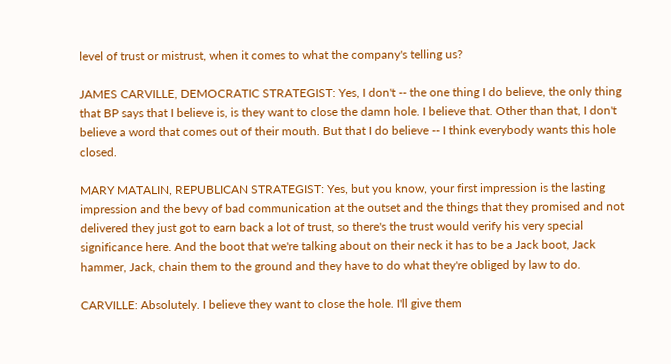level of trust or mistrust, when it comes to what the company's telling us?

JAMES CARVILLE, DEMOCRATIC STRATEGIST: Yes, I don't -- the one thing I do believe, the only thing that BP says that I believe is, is they want to close the damn hole. I believe that. Other than that, I don't believe a word that comes out of their mouth. But that I do believe -- I think everybody wants this hole closed.

MARY MATALIN, REPUBLICAN STRATEGIST: Yes, but you know, your first impression is the lasting impression and the bevy of bad communication at the outset and the things that they promised and not delivered they just got to earn back a lot of trust, so there's the trust would verify his very special significance here. And the boot that we're talking about on their neck it has to be a Jack boot, Jack hammer, Jack, chain them to the ground and they have to do what they're obliged by law to do.

CARVILLE: Absolutely. I believe they want to close the hole. I'll give them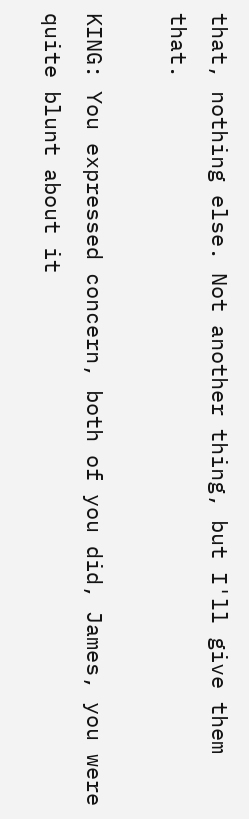that, nothing else. Not another thing, but I'll give them that.

KING: You expressed concern, both of you did, James, you were quite blunt about it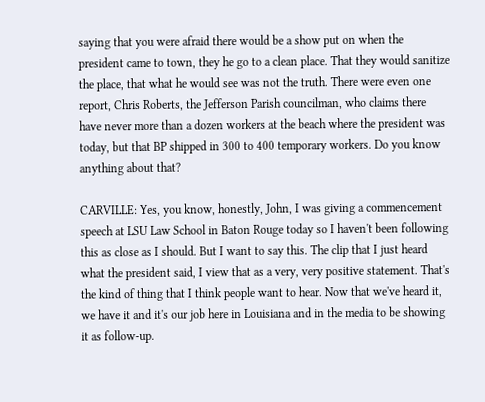saying that you were afraid there would be a show put on when the president came to town, they he go to a clean place. That they would sanitize the place, that what he would see was not the truth. There were even one report, Chris Roberts, the Jefferson Parish councilman, who claims there have never more than a dozen workers at the beach where the president was today, but that BP shipped in 300 to 400 temporary workers. Do you know anything about that?

CARVILLE: Yes, you know, honestly, John, I was giving a commencement speech at LSU Law School in Baton Rouge today so I haven't been following this as close as I should. But I want to say this. The clip that I just heard what the president said, I view that as a very, very positive statement. That's the kind of thing that I think people want to hear. Now that we've heard it, we have it and it's our job here in Louisiana and in the media to be showing it as follow-up.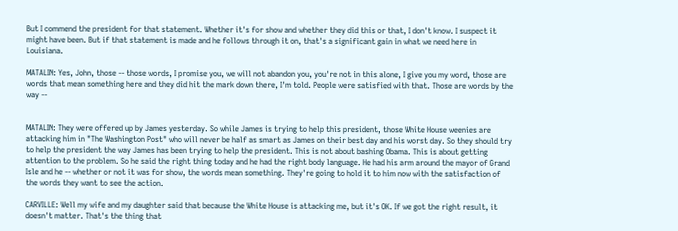But I commend the president for that statement. Whether it's for show and whether they did this or that, I don't know. I suspect it might have been. But if that statement is made and he follows through it on, that's a significant gain in what we need here in Louisiana.

MATALIN: Yes, John, those -- those words, I promise you, we will not abandon you, you're not in this alone, I give you my word, those are words that mean something here and they did hit the mark down there, I'm told. People were satisfied with that. Those are words by the way --


MATALIN: They were offered up by James yesterday. So while James is trying to help this president, those White House weenies are attacking him in "The Washington Post" who will never be half as smart as James on their best day and his worst day. So they should try to help the president the way James has been trying to help the president. This is not about bashing Obama. This is about getting attention to the problem. So he said the right thing today and he had the right body language. He had his arm around the mayor of Grand Isle and he -- whether or not it was for show, the words mean something. They're going to hold it to him now with the satisfaction of the words they want to see the action.

CARVILLE: Well my wife and my daughter said that because the White House is attacking me, but it's OK. If we got the right result, it doesn't matter. That's the thing that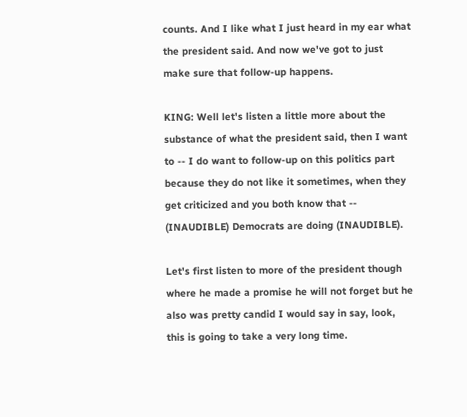counts. And I like what I just heard in my ear what the president said. And now we've got to just make sure that follow-up happens.

KING: Well let's listen a little more about the substance of what the president said, then I want to -- I do want to follow-up on this politics part because they do not like it sometimes, when they get criticized and you both know that -- (INAUDIBLE) Democrats are doing (INAUDIBLE).

Let's first listen to more of the president though where he made a promise he will not forget but he also was pretty candid I would say in say, look, this is going to take a very long time.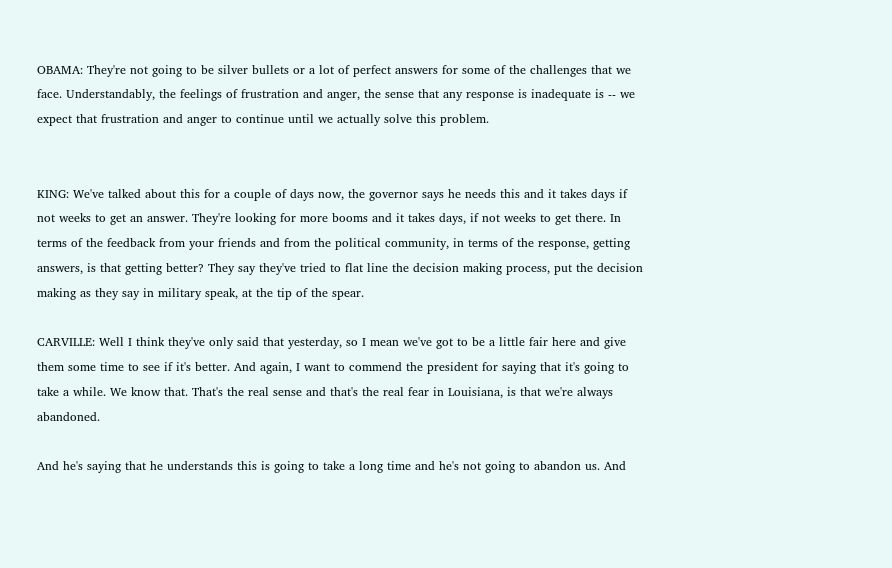OBAMA: They're not going to be silver bullets or a lot of perfect answers for some of the challenges that we face. Understandably, the feelings of frustration and anger, the sense that any response is inadequate is -- we expect that frustration and anger to continue until we actually solve this problem.


KING: We've talked about this for a couple of days now, the governor says he needs this and it takes days if not weeks to get an answer. They're looking for more booms and it takes days, if not weeks to get there. In terms of the feedback from your friends and from the political community, in terms of the response, getting answers, is that getting better? They say they've tried to flat line the decision making process, put the decision making as they say in military speak, at the tip of the spear.

CARVILLE: Well I think they've only said that yesterday, so I mean we've got to be a little fair here and give them some time to see if it's better. And again, I want to commend the president for saying that it's going to take a while. We know that. That's the real sense and that's the real fear in Louisiana, is that we're always abandoned.

And he's saying that he understands this is going to take a long time and he's not going to abandon us. And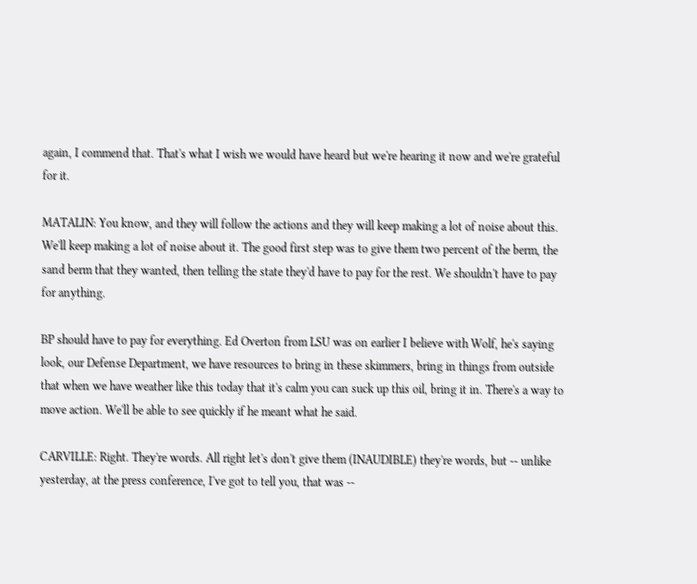again, I commend that. That's what I wish we would have heard but we're hearing it now and we're grateful for it.

MATALIN: You know, and they will follow the actions and they will keep making a lot of noise about this. We'll keep making a lot of noise about it. The good first step was to give them two percent of the berm, the sand berm that they wanted, then telling the state they'd have to pay for the rest. We shouldn't have to pay for anything.

BP should have to pay for everything. Ed Overton from LSU was on earlier I believe with Wolf, he's saying look, our Defense Department, we have resources to bring in these skimmers, bring in things from outside that when we have weather like this today that it's calm you can suck up this oil, bring it in. There's a way to move action. We'll be able to see quickly if he meant what he said.

CARVILLE: Right. They're words. All right let's don't give them (INAUDIBLE) they're words, but -- unlike yesterday, at the press conference, I've got to tell you, that was --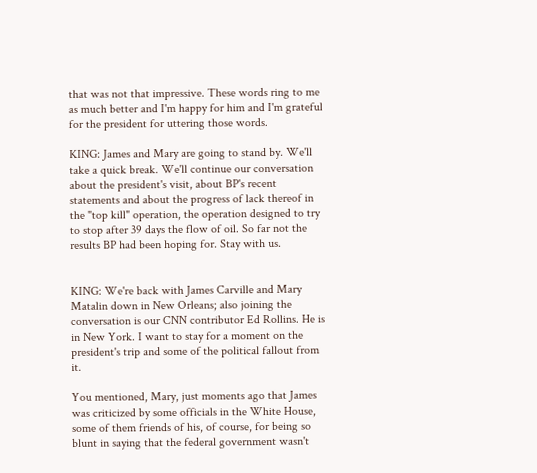that was not that impressive. These words ring to me as much better and I'm happy for him and I'm grateful for the president for uttering those words.

KING: James and Mary are going to stand by. We'll take a quick break. We'll continue our conversation about the president's visit, about BP's recent statements and about the progress of lack thereof in the "top kill" operation, the operation designed to try to stop after 39 days the flow of oil. So far not the results BP had been hoping for. Stay with us.


KING: We're back with James Carville and Mary Matalin down in New Orleans; also joining the conversation is our CNN contributor Ed Rollins. He is in New York. I want to stay for a moment on the president's trip and some of the political fallout from it.

You mentioned, Mary, just moments ago that James was criticized by some officials in the White House, some of them friends of his, of course, for being so blunt in saying that the federal government wasn't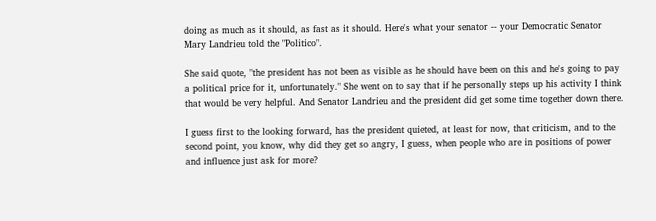doing as much as it should, as fast as it should. Here's what your senator -- your Democratic Senator Mary Landrieu told the "Politico".

She said quote, "the president has not been as visible as he should have been on this and he's going to pay a political price for it, unfortunately." She went on to say that if he personally steps up his activity I think that would be very helpful. And Senator Landrieu and the president did get some time together down there.

I guess first to the looking forward, has the president quieted, at least for now, that criticism, and to the second point, you know, why did they get so angry, I guess, when people who are in positions of power and influence just ask for more?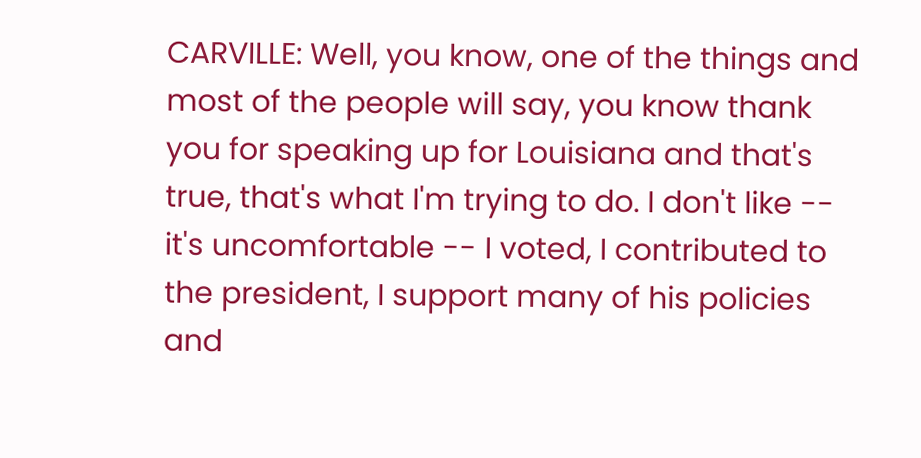CARVILLE: Well, you know, one of the things and most of the people will say, you know thank you for speaking up for Louisiana and that's true, that's what I'm trying to do. I don't like -- it's uncomfortable -- I voted, I contributed to the president, I support many of his policies and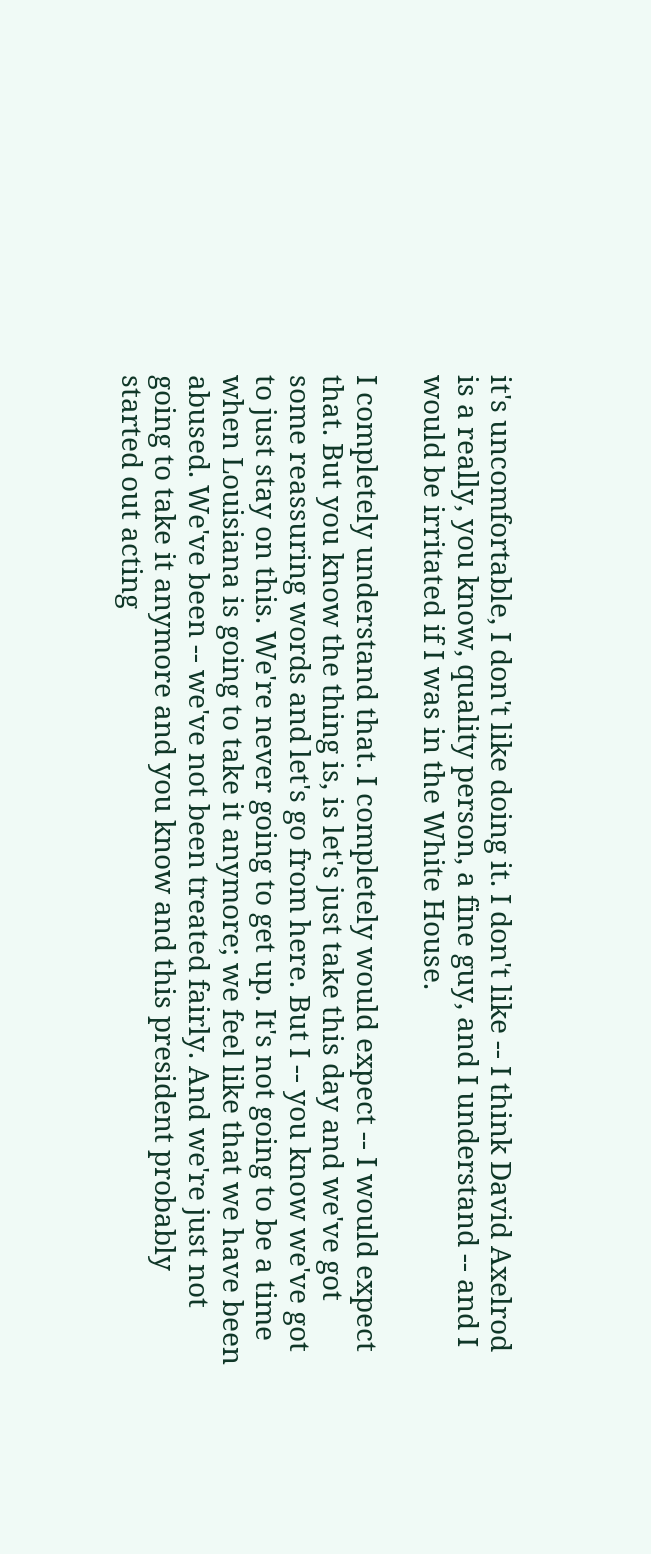it's uncomfortable, I don't like doing it. I don't like -- I think David Axelrod is a really, you know, quality person, a fine guy, and I understand -- and I would be irritated if I was in the White House.

I completely understand that. I completely would expect -- I would expect that. But you know the thing is, is let's just take this day and we've got some reassuring words and let's go from here. But I -- you know we've got to just stay on this. We're never going to get up. It's not going to be a time when Louisiana is going to take it anymore; we feel like that we have been abused. We've been -- we've not been treated fairly. And we're just not going to take it anymore and you know and this president probably started out acting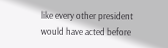like every other president would have acted before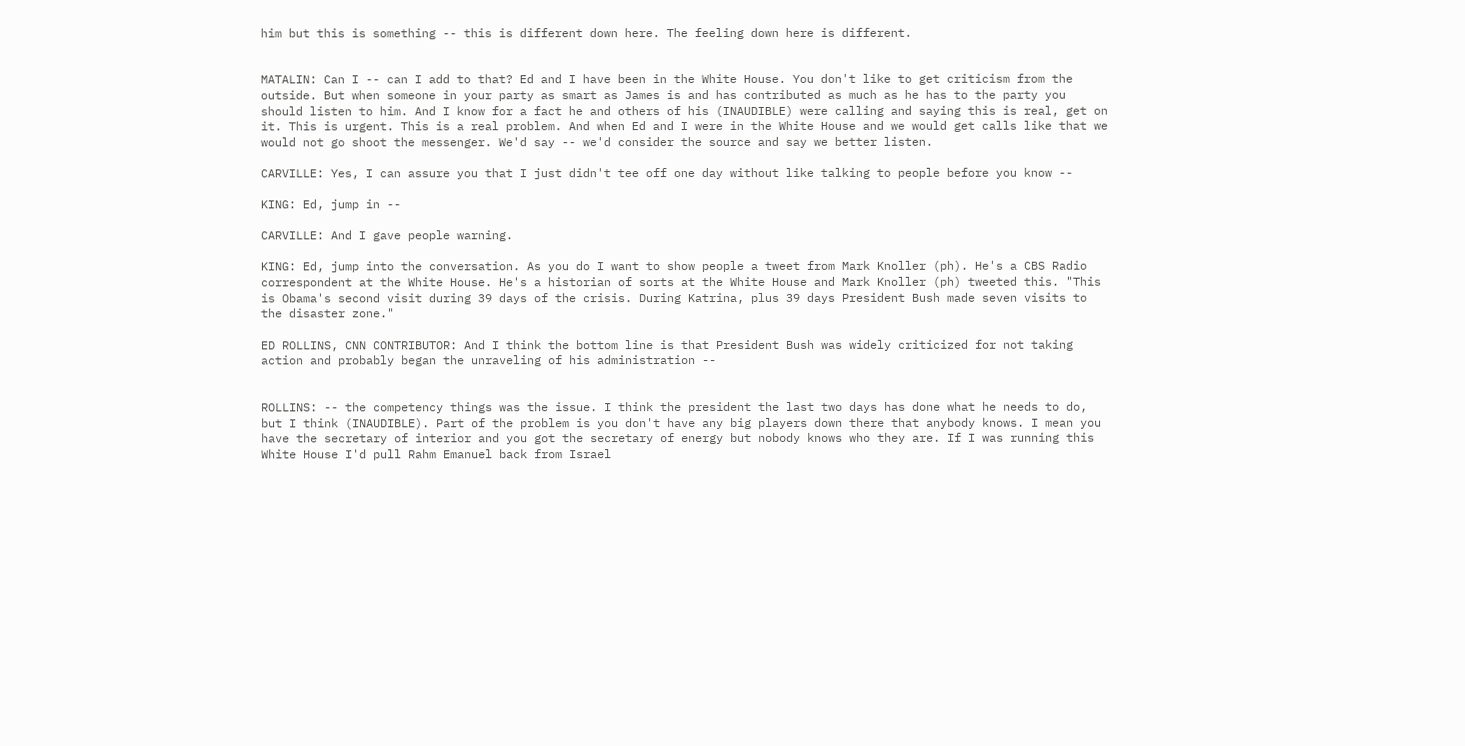him but this is something -- this is different down here. The feeling down here is different.


MATALIN: Can I -- can I add to that? Ed and I have been in the White House. You don't like to get criticism from the outside. But when someone in your party as smart as James is and has contributed as much as he has to the party you should listen to him. And I know for a fact he and others of his (INAUDIBLE) were calling and saying this is real, get on it. This is urgent. This is a real problem. And when Ed and I were in the White House and we would get calls like that we would not go shoot the messenger. We'd say -- we'd consider the source and say we better listen.

CARVILLE: Yes, I can assure you that I just didn't tee off one day without like talking to people before you know --

KING: Ed, jump in --

CARVILLE: And I gave people warning.

KING: Ed, jump into the conversation. As you do I want to show people a tweet from Mark Knoller (ph). He's a CBS Radio correspondent at the White House. He's a historian of sorts at the White House and Mark Knoller (ph) tweeted this. "This is Obama's second visit during 39 days of the crisis. During Katrina, plus 39 days President Bush made seven visits to the disaster zone."

ED ROLLINS, CNN CONTRIBUTOR: And I think the bottom line is that President Bush was widely criticized for not taking action and probably began the unraveling of his administration --


ROLLINS: -- the competency things was the issue. I think the president the last two days has done what he needs to do, but I think (INAUDIBLE). Part of the problem is you don't have any big players down there that anybody knows. I mean you have the secretary of interior and you got the secretary of energy but nobody knows who they are. If I was running this White House I'd pull Rahm Emanuel back from Israel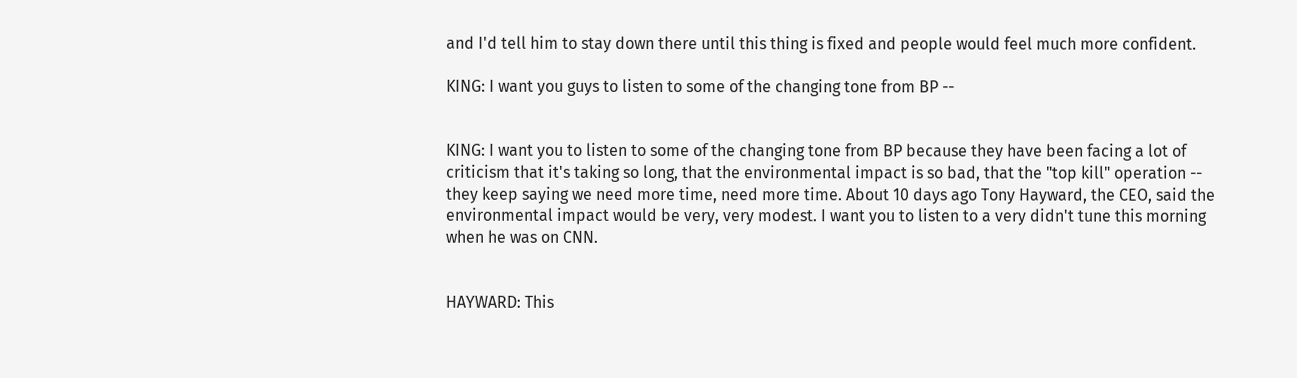and I'd tell him to stay down there until this thing is fixed and people would feel much more confident.

KING: I want you guys to listen to some of the changing tone from BP --


KING: I want you to listen to some of the changing tone from BP because they have been facing a lot of criticism that it's taking so long, that the environmental impact is so bad, that the "top kill" operation -- they keep saying we need more time, need more time. About 10 days ago Tony Hayward, the CEO, said the environmental impact would be very, very modest. I want you to listen to a very didn't tune this morning when he was on CNN.


HAYWARD: This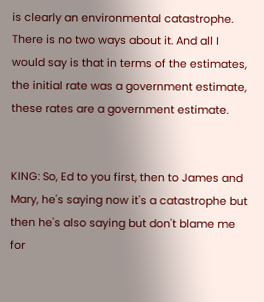is clearly an environmental catastrophe. There is no two ways about it. And all I would say is that in terms of the estimates, the initial rate was a government estimate, these rates are a government estimate.


KING: So, Ed to you first, then to James and Mary, he's saying now it's a catastrophe but then he's also saying but don't blame me for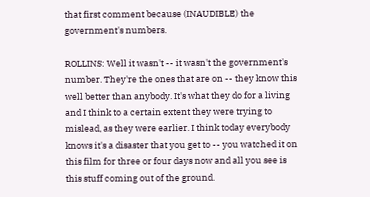that first comment because (INAUDIBLE) the government's numbers.

ROLLINS: Well it wasn't -- it wasn't the government's number. They're the ones that are on -- they know this well better than anybody. It's what they do for a living and I think to a certain extent they were trying to mislead, as they were earlier. I think today everybody knows it's a disaster that you get to -- you watched it on this film for three or four days now and all you see is this stuff coming out of the ground.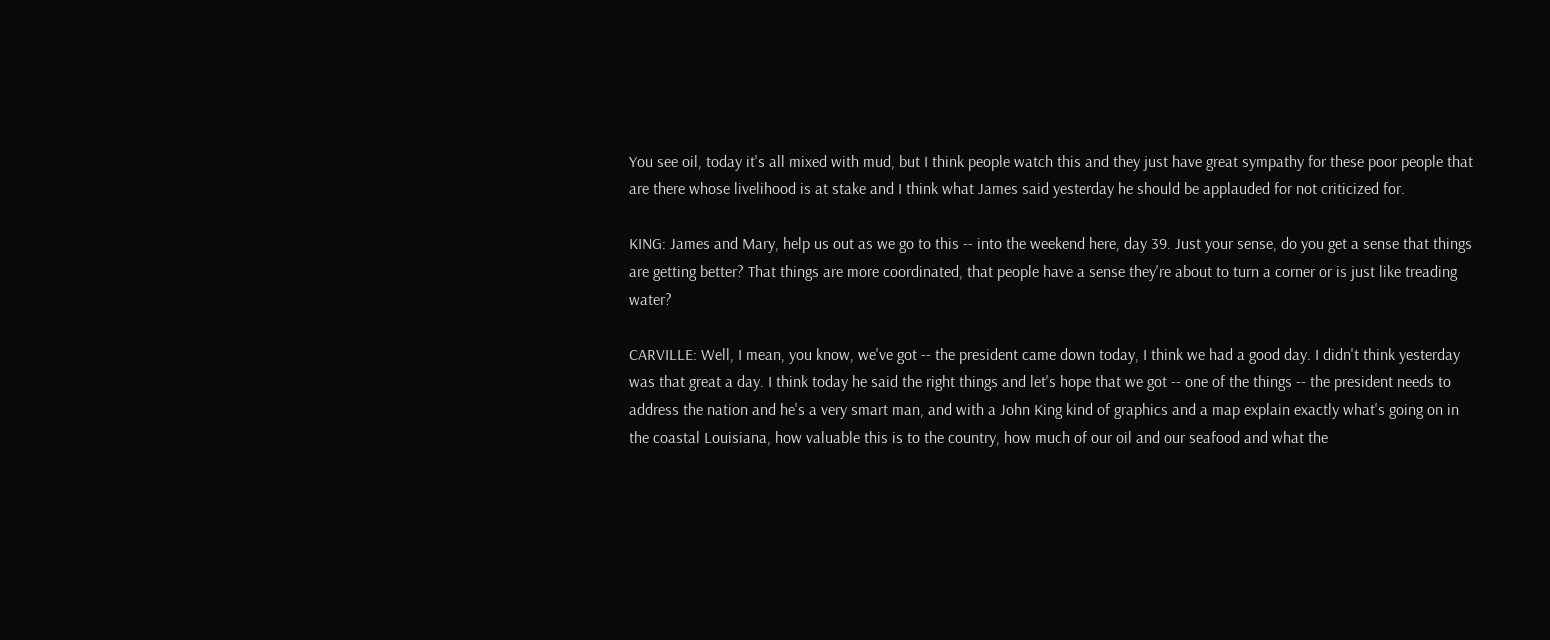You see oil, today it's all mixed with mud, but I think people watch this and they just have great sympathy for these poor people that are there whose livelihood is at stake and I think what James said yesterday he should be applauded for not criticized for.

KING: James and Mary, help us out as we go to this -- into the weekend here, day 39. Just your sense, do you get a sense that things are getting better? That things are more coordinated, that people have a sense they're about to turn a corner or is just like treading water?

CARVILLE: Well, I mean, you know, we've got -- the president came down today, I think we had a good day. I didn't think yesterday was that great a day. I think today he said the right things and let's hope that we got -- one of the things -- the president needs to address the nation and he's a very smart man, and with a John King kind of graphics and a map explain exactly what's going on in the coastal Louisiana, how valuable this is to the country, how much of our oil and our seafood and what the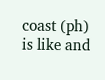coast (ph) is like and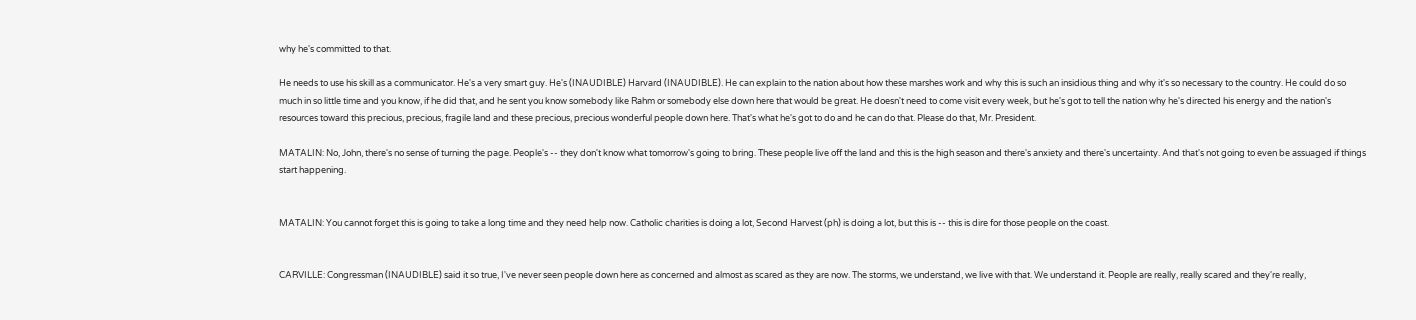why he's committed to that.

He needs to use his skill as a communicator. He's a very smart guy. He's (INAUDIBLE) Harvard (INAUDIBLE). He can explain to the nation about how these marshes work and why this is such an insidious thing and why it's so necessary to the country. He could do so much in so little time and you know, if he did that, and he sent you know somebody like Rahm or somebody else down here that would be great. He doesn't need to come visit every week, but he's got to tell the nation why he's directed his energy and the nation's resources toward this precious, precious, fragile land and these precious, precious wonderful people down here. That's what he's got to do and he can do that. Please do that, Mr. President.

MATALIN: No, John, there's no sense of turning the page. People's -- they don't know what tomorrow's going to bring. These people live off the land and this is the high season and there's anxiety and there's uncertainty. And that's not going to even be assuaged if things start happening.


MATALIN: You cannot forget this is going to take a long time and they need help now. Catholic charities is doing a lot, Second Harvest (ph) is doing a lot, but this is -- this is dire for those people on the coast.


CARVILLE: Congressman (INAUDIBLE) said it so true, I've never seen people down here as concerned and almost as scared as they are now. The storms, we understand, we live with that. We understand it. People are really, really scared and they're really,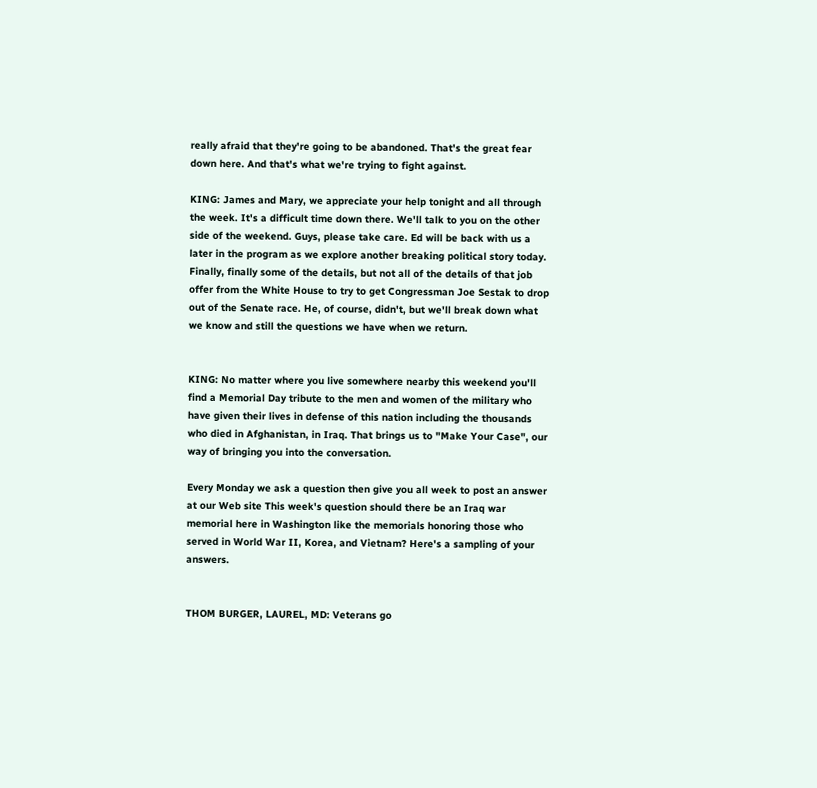really afraid that they're going to be abandoned. That's the great fear down here. And that's what we're trying to fight against.

KING: James and Mary, we appreciate your help tonight and all through the week. It's a difficult time down there. We'll talk to you on the other side of the weekend. Guys, please take care. Ed will be back with us a later in the program as we explore another breaking political story today. Finally, finally some of the details, but not all of the details of that job offer from the White House to try to get Congressman Joe Sestak to drop out of the Senate race. He, of course, didn't, but we'll break down what we know and still the questions we have when we return.


KING: No matter where you live somewhere nearby this weekend you'll find a Memorial Day tribute to the men and women of the military who have given their lives in defense of this nation including the thousands who died in Afghanistan, in Iraq. That brings us to "Make Your Case", our way of bringing you into the conversation.

Every Monday we ask a question then give you all week to post an answer at our Web site This week's question should there be an Iraq war memorial here in Washington like the memorials honoring those who served in World War II, Korea, and Vietnam? Here's a sampling of your answers.


THOM BURGER, LAUREL, MD: Veterans go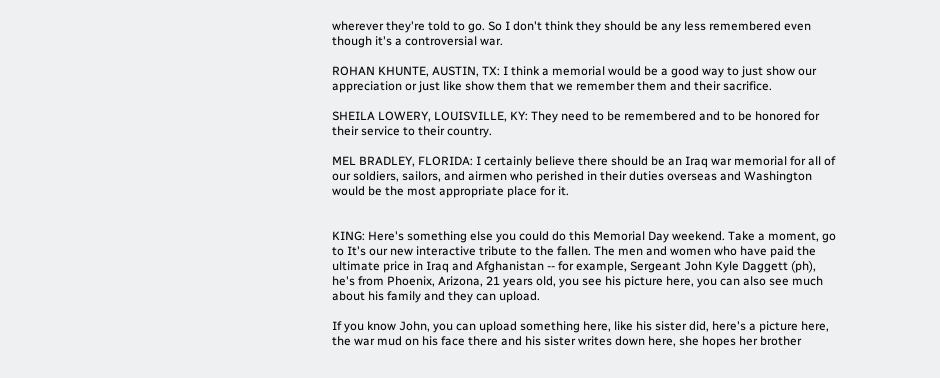wherever they're told to go. So I don't think they should be any less remembered even though it's a controversial war.

ROHAN KHUNTE, AUSTIN, TX: I think a memorial would be a good way to just show our appreciation or just like show them that we remember them and their sacrifice.

SHEILA LOWERY, LOUISVILLE, KY: They need to be remembered and to be honored for their service to their country.

MEL BRADLEY, FLORIDA: I certainly believe there should be an Iraq war memorial for all of our soldiers, sailors, and airmen who perished in their duties overseas and Washington would be the most appropriate place for it.


KING: Here's something else you could do this Memorial Day weekend. Take a moment, go to It's our new interactive tribute to the fallen. The men and women who have paid the ultimate price in Iraq and Afghanistan -- for example, Sergeant John Kyle Daggett (ph), he's from Phoenix, Arizona, 21 years old, you see his picture here, you can also see much about his family and they can upload.

If you know John, you can upload something here, like his sister did, here's a picture here, the war mud on his face there and his sister writes down here, she hopes her brother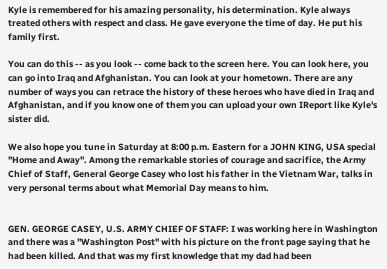Kyle is remembered for his amazing personality, his determination. Kyle always treated others with respect and class. He gave everyone the time of day. He put his family first.

You can do this -- as you look -- come back to the screen here. You can look here, you can go into Iraq and Afghanistan. You can look at your hometown. There are any number of ways you can retrace the history of these heroes who have died in Iraq and Afghanistan, and if you know one of them you can upload your own IReport like Kyle's sister did.

We also hope you tune in Saturday at 8:00 p.m. Eastern for a JOHN KING, USA special "Home and Away". Among the remarkable stories of courage and sacrifice, the Army Chief of Staff, General George Casey who lost his father in the Vietnam War, talks in very personal terms about what Memorial Day means to him.


GEN. GEORGE CASEY, U.S. ARMY CHIEF OF STAFF: I was working here in Washington and there was a "Washington Post" with his picture on the front page saying that he had been killed. And that was my first knowledge that my dad had been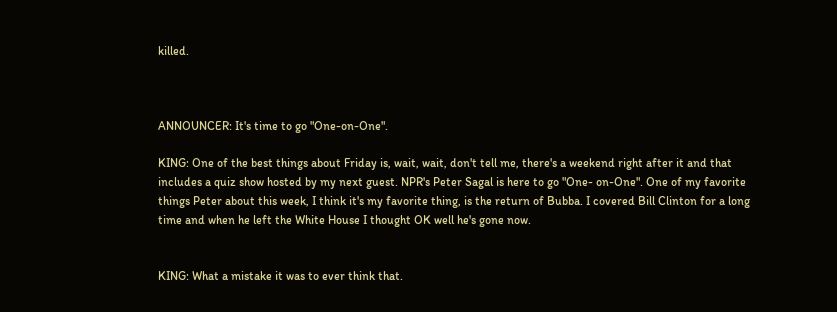killed.



ANNOUNCER: It's time to go "One-on-One".

KING: One of the best things about Friday is, wait, wait, don't tell me, there's a weekend right after it and that includes a quiz show hosted by my next guest. NPR's Peter Sagal is here to go "One- on-One". One of my favorite things Peter about this week, I think it's my favorite thing, is the return of Bubba. I covered Bill Clinton for a long time and when he left the White House I thought OK well he's gone now.


KING: What a mistake it was to ever think that.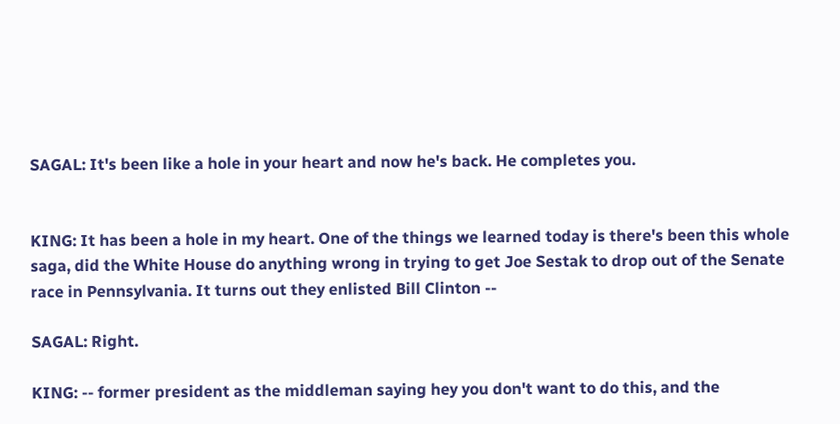SAGAL: It's been like a hole in your heart and now he's back. He completes you.


KING: It has been a hole in my heart. One of the things we learned today is there's been this whole saga, did the White House do anything wrong in trying to get Joe Sestak to drop out of the Senate race in Pennsylvania. It turns out they enlisted Bill Clinton --

SAGAL: Right.

KING: -- former president as the middleman saying hey you don't want to do this, and the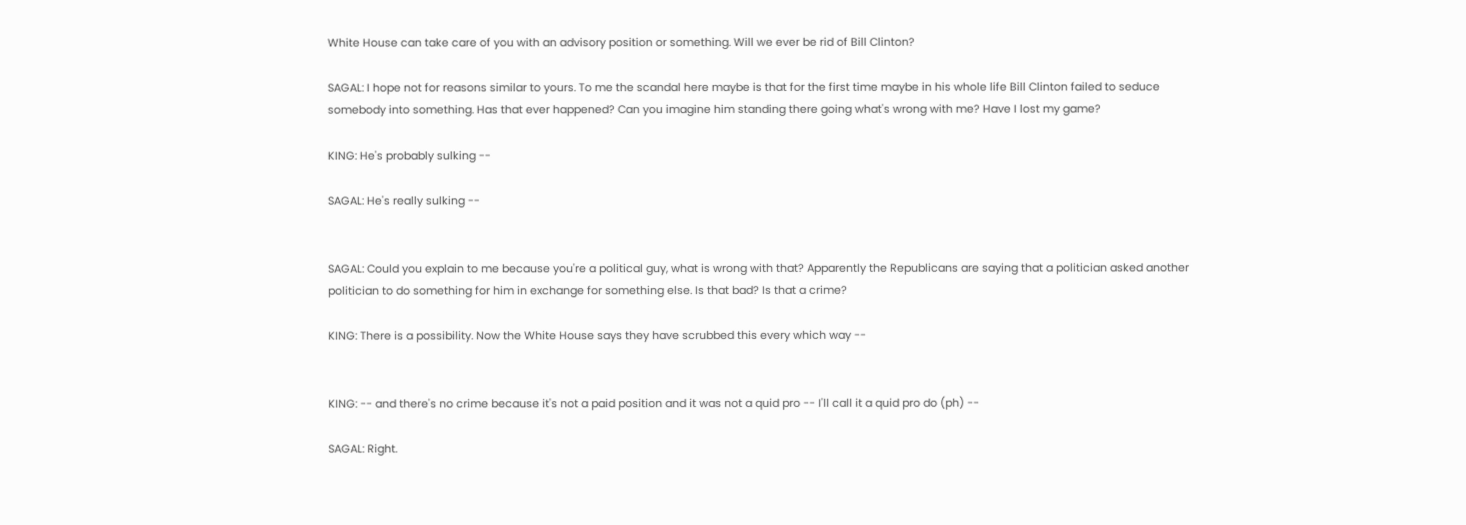White House can take care of you with an advisory position or something. Will we ever be rid of Bill Clinton?

SAGAL: I hope not for reasons similar to yours. To me the scandal here maybe is that for the first time maybe in his whole life Bill Clinton failed to seduce somebody into something. Has that ever happened? Can you imagine him standing there going what's wrong with me? Have I lost my game?

KING: He's probably sulking --

SAGAL: He's really sulking --


SAGAL: Could you explain to me because you're a political guy, what is wrong with that? Apparently the Republicans are saying that a politician asked another politician to do something for him in exchange for something else. Is that bad? Is that a crime?

KING: There is a possibility. Now the White House says they have scrubbed this every which way --


KING: -- and there's no crime because it's not a paid position and it was not a quid pro -- I'll call it a quid pro do (ph) --

SAGAL: Right.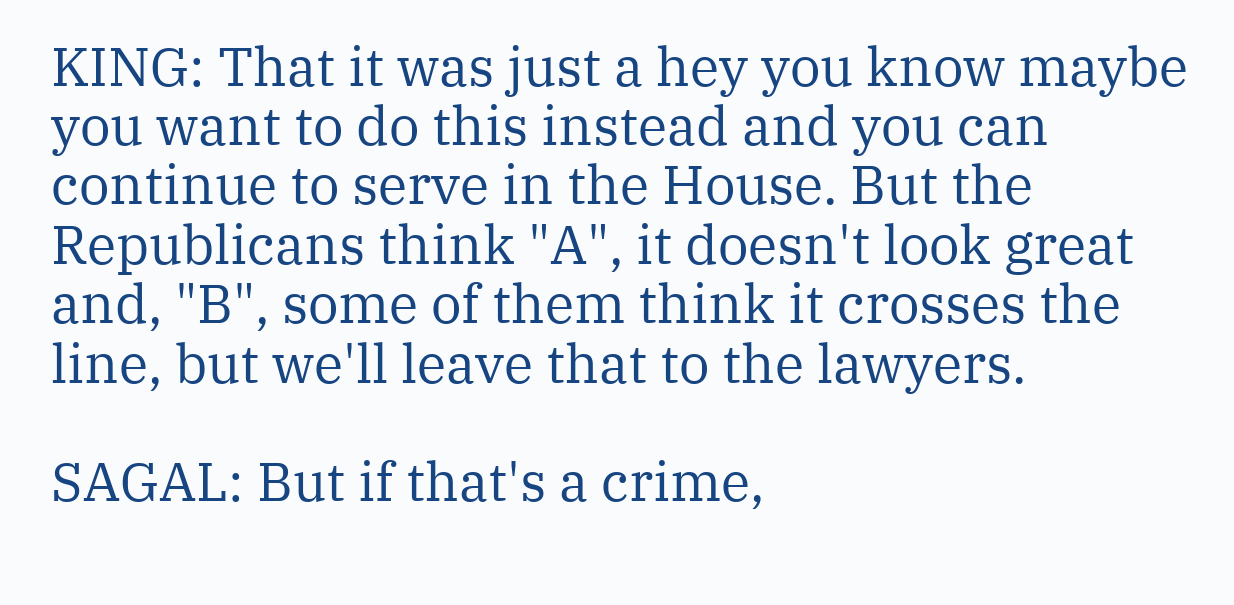KING: That it was just a hey you know maybe you want to do this instead and you can continue to serve in the House. But the Republicans think "A", it doesn't look great and, "B", some of them think it crosses the line, but we'll leave that to the lawyers.

SAGAL: But if that's a crime,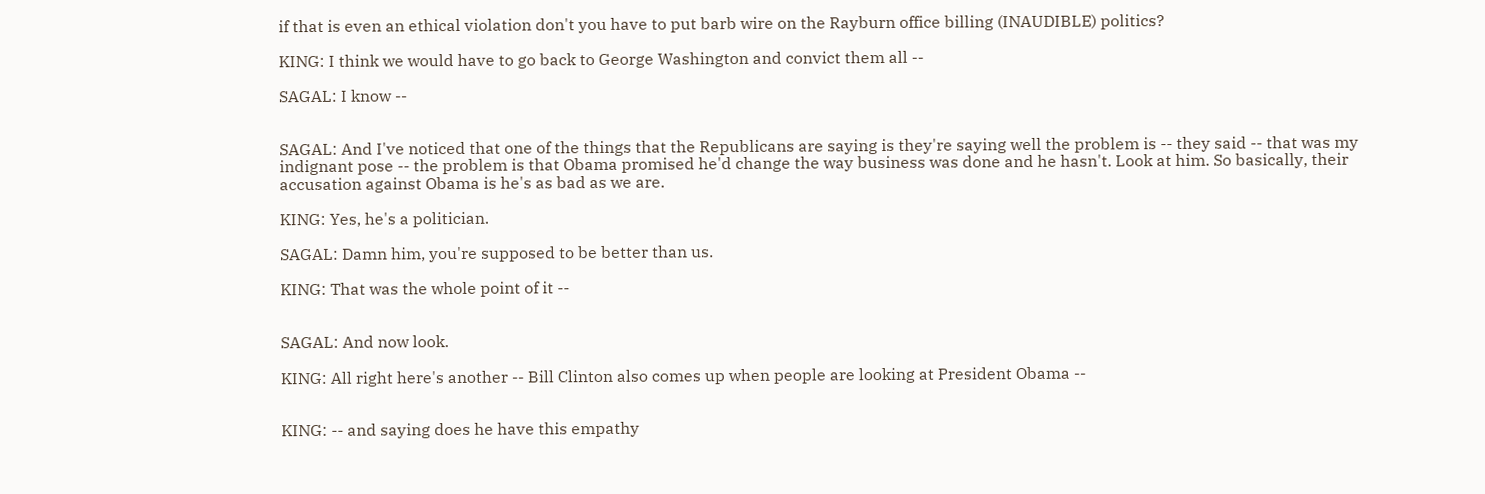if that is even an ethical violation don't you have to put barb wire on the Rayburn office billing (INAUDIBLE) politics?

KING: I think we would have to go back to George Washington and convict them all --

SAGAL: I know --


SAGAL: And I've noticed that one of the things that the Republicans are saying is they're saying well the problem is -- they said -- that was my indignant pose -- the problem is that Obama promised he'd change the way business was done and he hasn't. Look at him. So basically, their accusation against Obama is he's as bad as we are.

KING: Yes, he's a politician.

SAGAL: Damn him, you're supposed to be better than us.

KING: That was the whole point of it --


SAGAL: And now look.

KING: All right here's another -- Bill Clinton also comes up when people are looking at President Obama --


KING: -- and saying does he have this empathy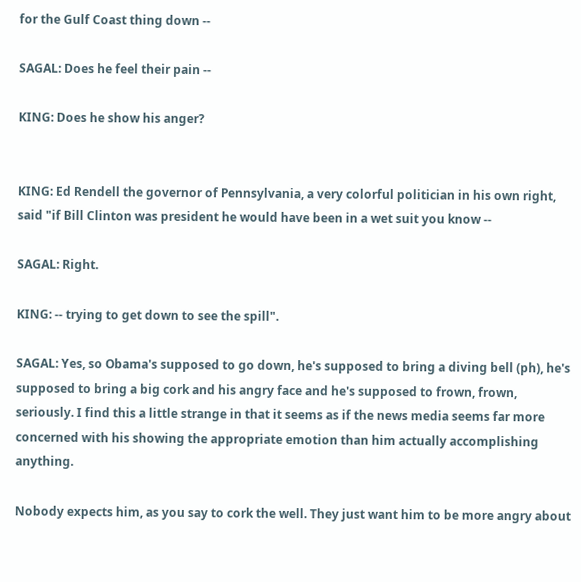for the Gulf Coast thing down --

SAGAL: Does he feel their pain --

KING: Does he show his anger?


KING: Ed Rendell the governor of Pennsylvania, a very colorful politician in his own right, said "if Bill Clinton was president he would have been in a wet suit you know --

SAGAL: Right.

KING: -- trying to get down to see the spill".

SAGAL: Yes, so Obama's supposed to go down, he's supposed to bring a diving bell (ph), he's supposed to bring a big cork and his angry face and he's supposed to frown, frown, seriously. I find this a little strange in that it seems as if the news media seems far more concerned with his showing the appropriate emotion than him actually accomplishing anything.

Nobody expects him, as you say to cork the well. They just want him to be more angry about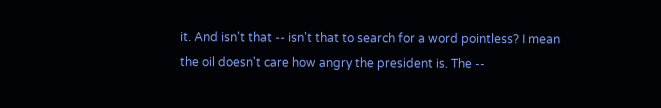it. And isn't that -- isn't that to search for a word pointless? I mean the oil doesn't care how angry the president is. The --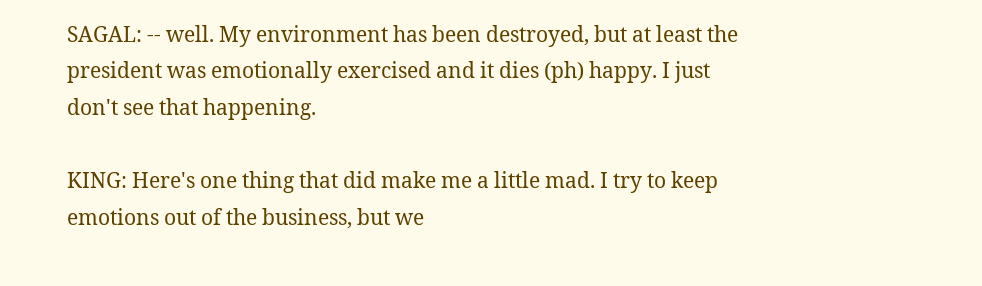SAGAL: -- well. My environment has been destroyed, but at least the president was emotionally exercised and it dies (ph) happy. I just don't see that happening.

KING: Here's one thing that did make me a little mad. I try to keep emotions out of the business, but we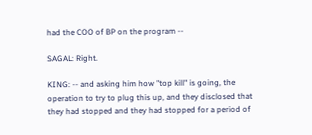had the COO of BP on the program --

SAGAL: Right.

KING: -- and asking him how "top kill" is going, the operation to try to plug this up, and they disclosed that they had stopped and they had stopped for a period of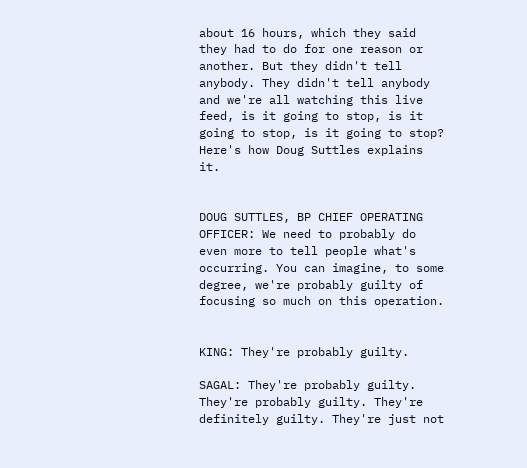about 16 hours, which they said they had to do for one reason or another. But they didn't tell anybody. They didn't tell anybody and we're all watching this live feed, is it going to stop, is it going to stop, is it going to stop? Here's how Doug Suttles explains it.


DOUG SUTTLES, BP CHIEF OPERATING OFFICER: We need to probably do even more to tell people what's occurring. You can imagine, to some degree, we're probably guilty of focusing so much on this operation.


KING: They're probably guilty.

SAGAL: They're probably guilty. They're probably guilty. They're definitely guilty. They're just not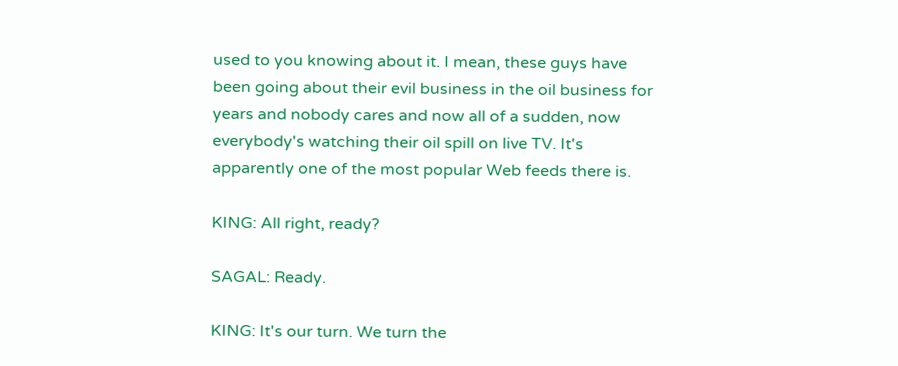used to you knowing about it. I mean, these guys have been going about their evil business in the oil business for years and nobody cares and now all of a sudden, now everybody's watching their oil spill on live TV. It's apparently one of the most popular Web feeds there is.

KING: All right, ready?

SAGAL: Ready.

KING: It's our turn. We turn the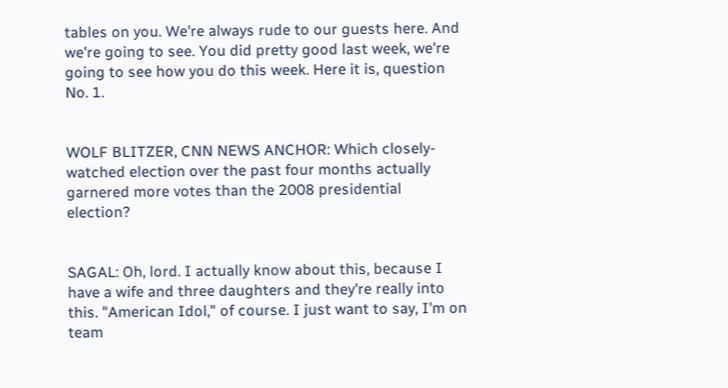tables on you. We're always rude to our guests here. And we're going to see. You did pretty good last week, we're going to see how you do this week. Here it is, question No. 1.


WOLF BLITZER, CNN NEWS ANCHOR: Which closely-watched election over the past four months actually garnered more votes than the 2008 presidential election?


SAGAL: Oh, lord. I actually know about this, because I have a wife and three daughters and they're really into this. "American Idol," of course. I just want to say, I'm on team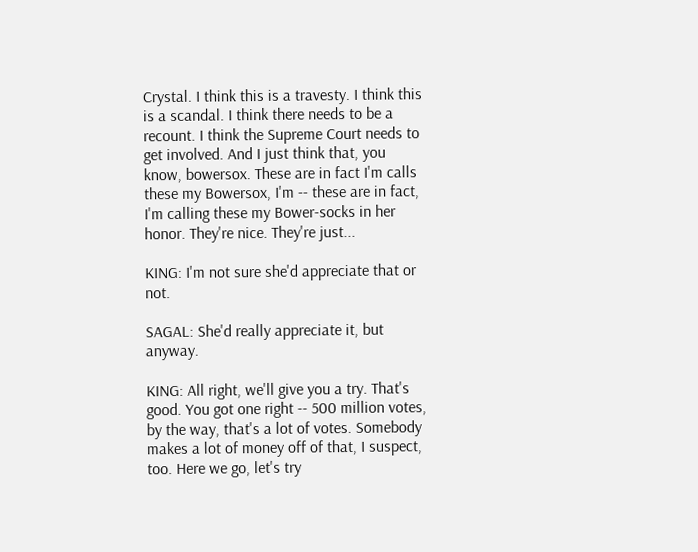Crystal. I think this is a travesty. I think this is a scandal. I think there needs to be a recount. I think the Supreme Court needs to get involved. And I just think that, you know, bowersox. These are in fact I'm calls these my Bowersox, I'm -- these are in fact, I'm calling these my Bower-socks in her honor. They're nice. They're just...

KING: I'm not sure she'd appreciate that or not.

SAGAL: She'd really appreciate it, but anyway.

KING: All right, we'll give you a try. That's good. You got one right -- 500 million votes, by the way, that's a lot of votes. Somebody makes a lot of money off of that, I suspect, too. Here we go, let's try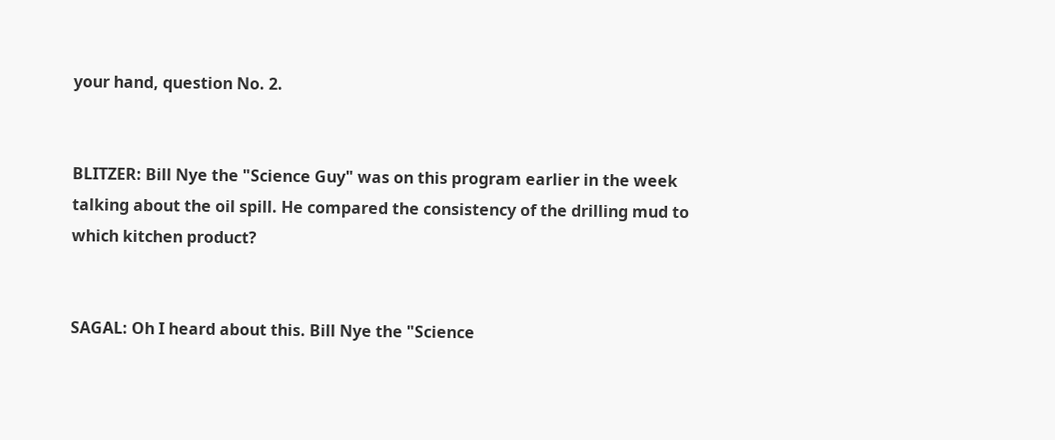your hand, question No. 2.


BLITZER: Bill Nye the "Science Guy" was on this program earlier in the week talking about the oil spill. He compared the consistency of the drilling mud to which kitchen product?


SAGAL: Oh I heard about this. Bill Nye the "Science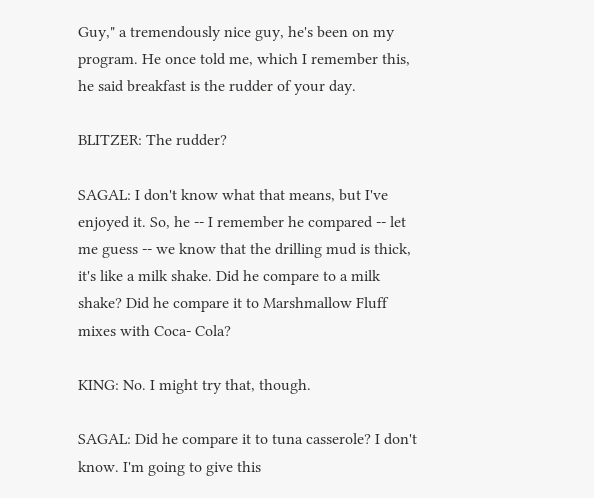Guy," a tremendously nice guy, he's been on my program. He once told me, which I remember this, he said breakfast is the rudder of your day.

BLITZER: The rudder?

SAGAL: I don't know what that means, but I've enjoyed it. So, he -- I remember he compared -- let me guess -- we know that the drilling mud is thick, it's like a milk shake. Did he compare to a milk shake? Did he compare it to Marshmallow Fluff mixes with Coca- Cola?

KING: No. I might try that, though.

SAGAL: Did he compare it to tuna casserole? I don't know. I'm going to give this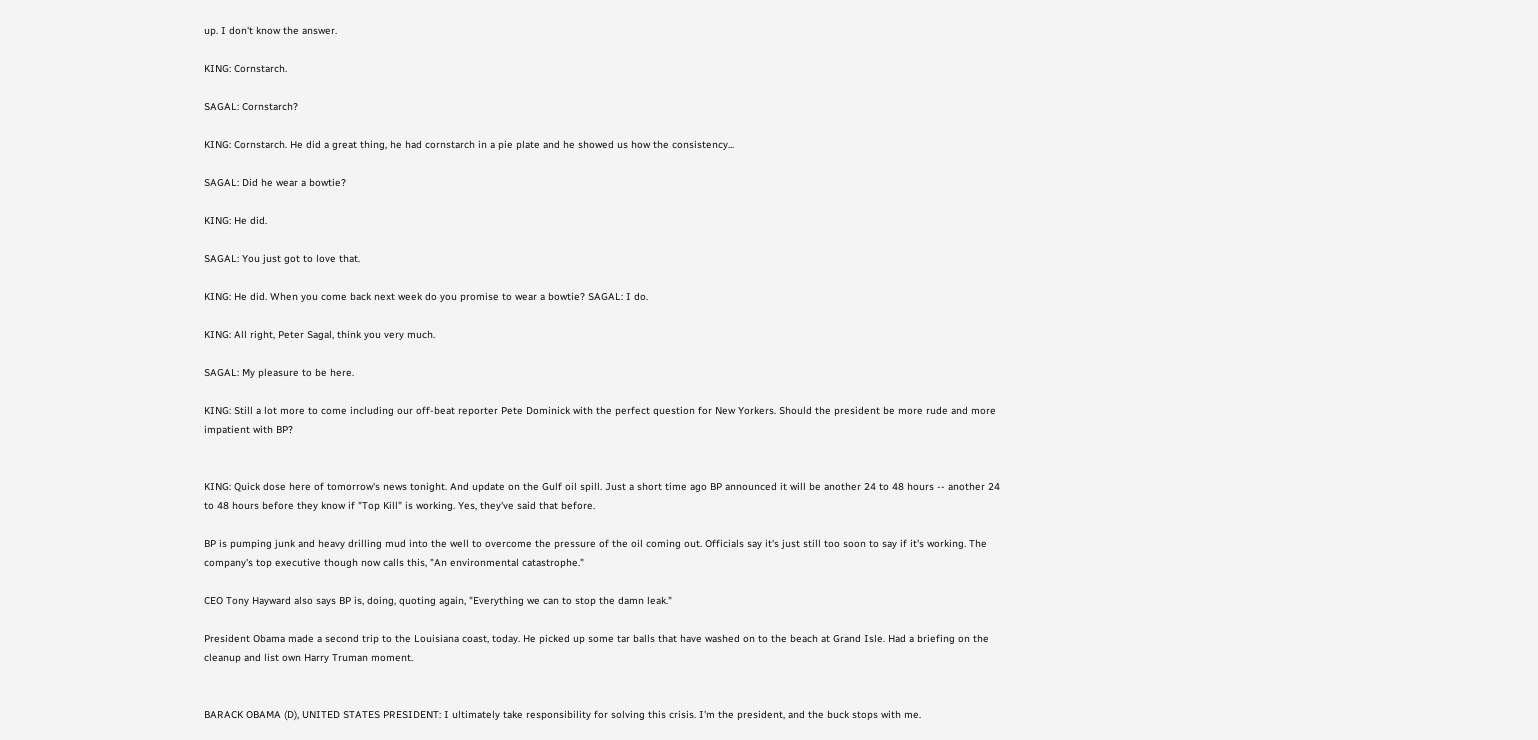up. I don't know the answer.

KING: Cornstarch.

SAGAL: Cornstarch?

KING: Cornstarch. He did a great thing, he had cornstarch in a pie plate and he showed us how the consistency...

SAGAL: Did he wear a bowtie?

KING: He did.

SAGAL: You just got to love that.

KING: He did. When you come back next week do you promise to wear a bowtie? SAGAL: I do.

KING: All right, Peter Sagal, think you very much.

SAGAL: My pleasure to be here.

KING: Still a lot more to come including our off-beat reporter Pete Dominick with the perfect question for New Yorkers. Should the president be more rude and more impatient with BP?


KING: Quick dose here of tomorrow's news tonight. And update on the Gulf oil spill. Just a short time ago BP announced it will be another 24 to 48 hours -- another 24 to 48 hours before they know if "Top Kill" is working. Yes, they've said that before.

BP is pumping junk and heavy drilling mud into the well to overcome the pressure of the oil coming out. Officials say it's just still too soon to say if it's working. The company's top executive though now calls this, "An environmental catastrophe."

CEO Tony Hayward also says BP is, doing, quoting again, "Everything we can to stop the damn leak."

President Obama made a second trip to the Louisiana coast, today. He picked up some tar balls that have washed on to the beach at Grand Isle. Had a briefing on the cleanup and list own Harry Truman moment.


BARACK OBAMA (D), UNITED STATES PRESIDENT: I ultimately take responsibility for solving this crisis. I'm the president, and the buck stops with me.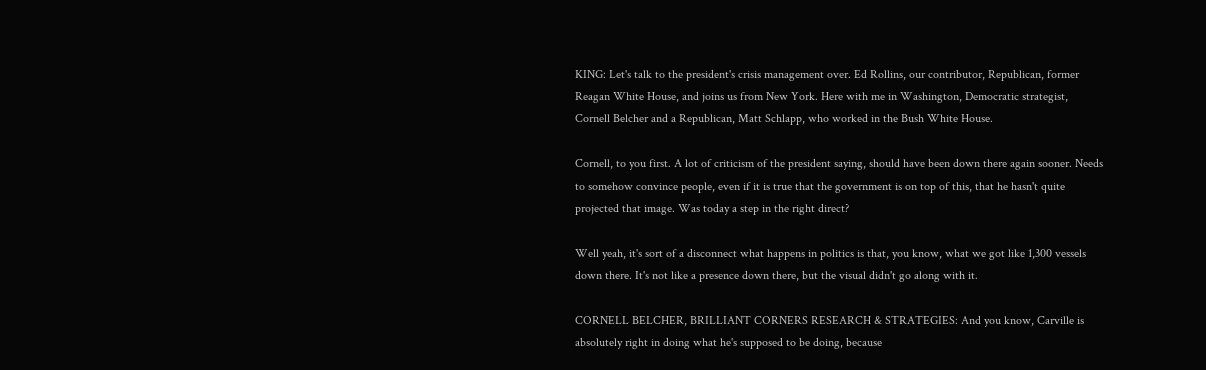KING: Let's talk to the president's crisis management over. Ed Rollins, our contributor, Republican, former Reagan White House, and joins us from New York. Here with me in Washington, Democratic strategist, Cornell Belcher and a Republican, Matt Schlapp, who worked in the Bush White House.

Cornell, to you first. A lot of criticism of the president saying, should have been down there again sooner. Needs to somehow convince people, even if it is true that the government is on top of this, that he hasn't quite projected that image. Was today a step in the right direct?

Well yeah, it's sort of a disconnect what happens in politics is that, you know, what we got like 1,300 vessels down there. It's not like a presence down there, but the visual didn't go along with it.

CORNELL BELCHER, BRILLIANT CORNERS RESEARCH & STRATEGIES: And you know, Carville is absolutely right in doing what he's supposed to be doing, because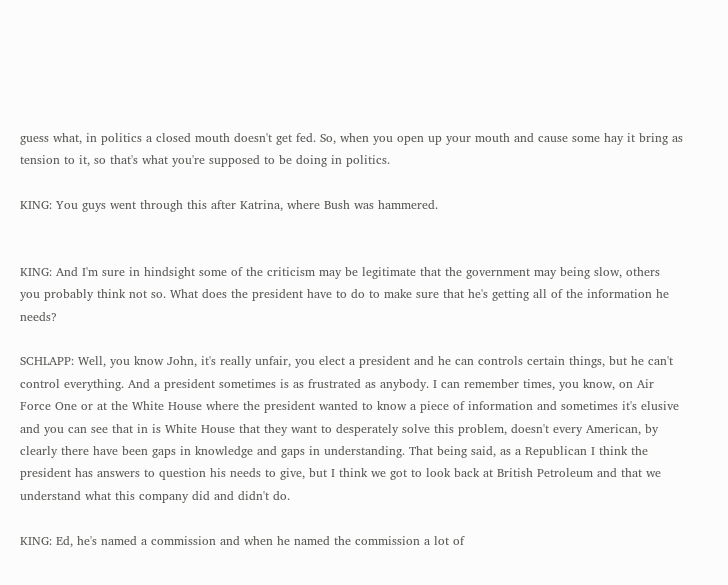guess what, in politics a closed mouth doesn't get fed. So, when you open up your mouth and cause some hay it bring as tension to it, so that's what you're supposed to be doing in politics.

KING: You guys went through this after Katrina, where Bush was hammered.


KING: And I'm sure in hindsight some of the criticism may be legitimate that the government may being slow, others you probably think not so. What does the president have to do to make sure that he's getting all of the information he needs?

SCHLAPP: Well, you know John, it's really unfair, you elect a president and he can controls certain things, but he can't control everything. And a president sometimes is as frustrated as anybody. I can remember times, you know, on Air Force One or at the White House where the president wanted to know a piece of information and sometimes it's elusive and you can see that in is White House that they want to desperately solve this problem, doesn't every American, by clearly there have been gaps in knowledge and gaps in understanding. That being said, as a Republican I think the president has answers to question his needs to give, but I think we got to look back at British Petroleum and that we understand what this company did and didn't do.

KING: Ed, he's named a commission and when he named the commission a lot of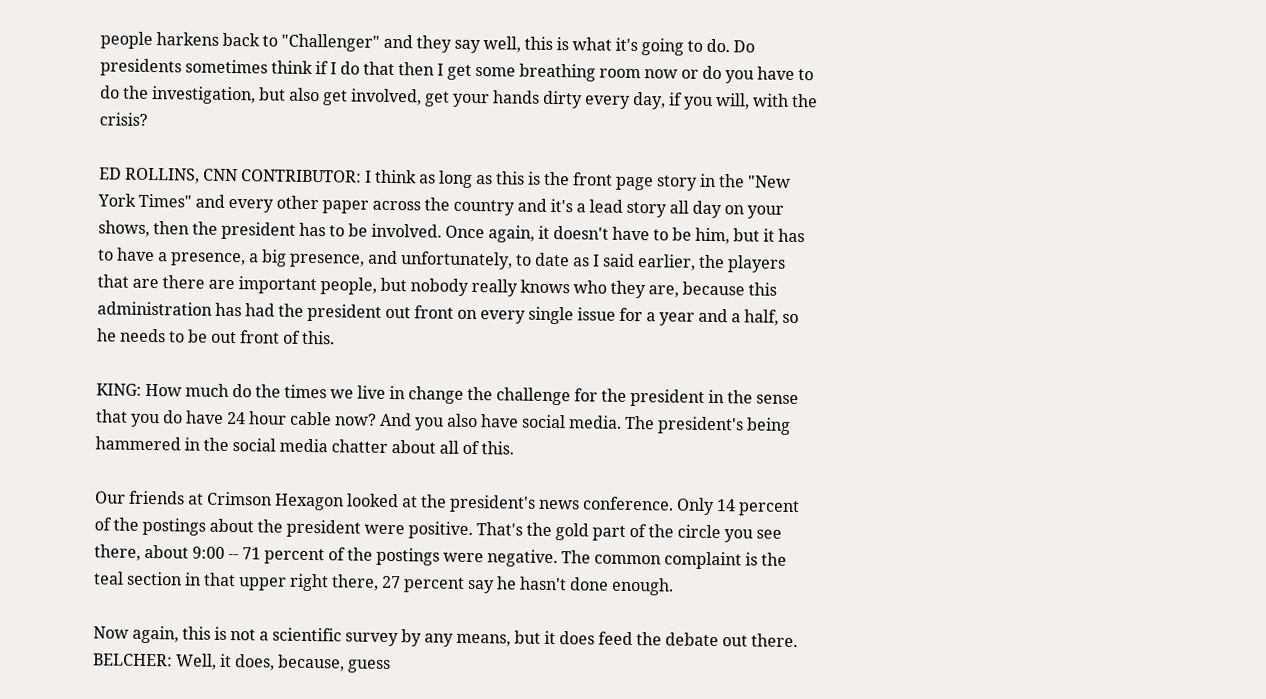people harkens back to "Challenger" and they say well, this is what it's going to do. Do presidents sometimes think if I do that then I get some breathing room now or do you have to do the investigation, but also get involved, get your hands dirty every day, if you will, with the crisis?

ED ROLLINS, CNN CONTRIBUTOR: I think as long as this is the front page story in the "New York Times" and every other paper across the country and it's a lead story all day on your shows, then the president has to be involved. Once again, it doesn't have to be him, but it has to have a presence, a big presence, and unfortunately, to date as I said earlier, the players that are there are important people, but nobody really knows who they are, because this administration has had the president out front on every single issue for a year and a half, so he needs to be out front of this.

KING: How much do the times we live in change the challenge for the president in the sense that you do have 24 hour cable now? And you also have social media. The president's being hammered in the social media chatter about all of this.

Our friends at Crimson Hexagon looked at the president's news conference. Only 14 percent of the postings about the president were positive. That's the gold part of the circle you see there, about 9:00 -- 71 percent of the postings were negative. The common complaint is the teal section in that upper right there, 27 percent say he hasn't done enough.

Now again, this is not a scientific survey by any means, but it does feed the debate out there. BELCHER: Well, it does, because, guess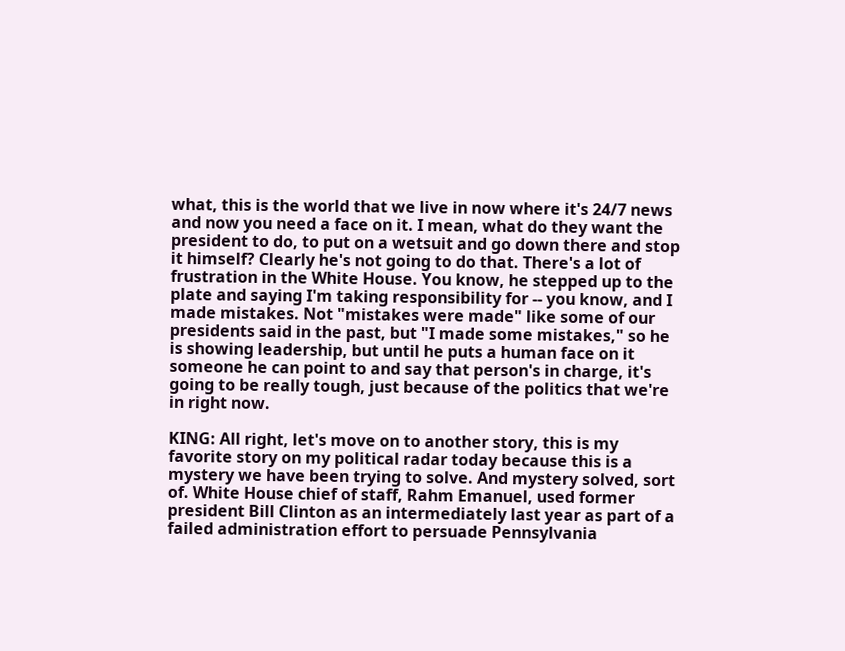what, this is the world that we live in now where it's 24/7 news and now you need a face on it. I mean, what do they want the president to do, to put on a wetsuit and go down there and stop it himself? Clearly he's not going to do that. There's a lot of frustration in the White House. You know, he stepped up to the plate and saying I'm taking responsibility for -- you know, and I made mistakes. Not "mistakes were made" like some of our presidents said in the past, but "I made some mistakes," so he is showing leadership, but until he puts a human face on it someone he can point to and say that person's in charge, it's going to be really tough, just because of the politics that we're in right now.

KING: All right, let's move on to another story, this is my favorite story on my political radar today because this is a mystery we have been trying to solve. And mystery solved, sort of. White House chief of staff, Rahm Emanuel, used former president Bill Clinton as an intermediately last year as part of a failed administration effort to persuade Pennsylvania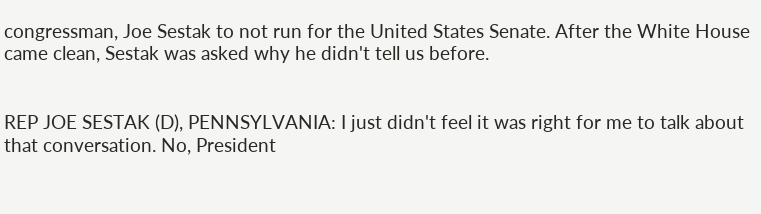congressman, Joe Sestak to not run for the United States Senate. After the White House came clean, Sestak was asked why he didn't tell us before.


REP JOE SESTAK (D), PENNSYLVANIA: I just didn't feel it was right for me to talk about that conversation. No, President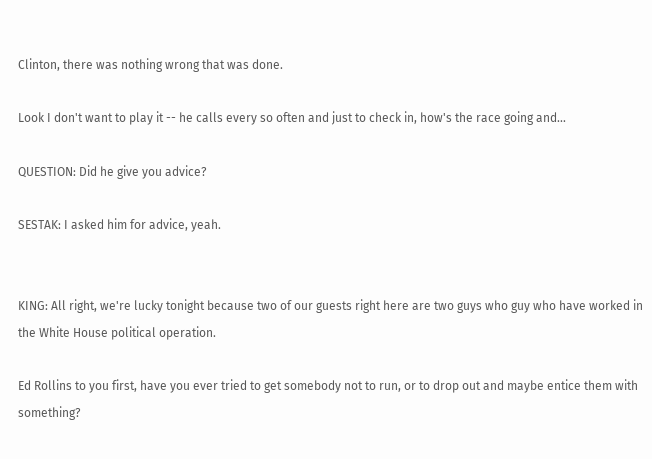Clinton, there was nothing wrong that was done.

Look I don't want to play it -- he calls every so often and just to check in, how's the race going and...

QUESTION: Did he give you advice?

SESTAK: I asked him for advice, yeah.


KING: All right, we're lucky tonight because two of our guests right here are two guys who guy who have worked in the White House political operation.

Ed Rollins to you first, have you ever tried to get somebody not to run, or to drop out and maybe entice them with something?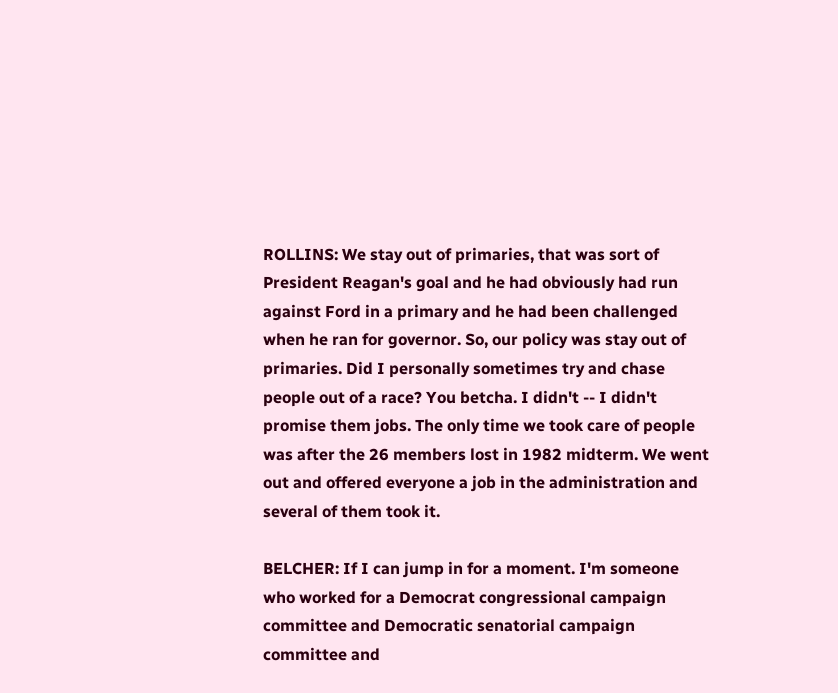ROLLINS: We stay out of primaries, that was sort of President Reagan's goal and he had obviously had run against Ford in a primary and he had been challenged when he ran for governor. So, our policy was stay out of primaries. Did I personally sometimes try and chase people out of a race? You betcha. I didn't -- I didn't promise them jobs. The only time we took care of people was after the 26 members lost in 1982 midterm. We went out and offered everyone a job in the administration and several of them took it.

BELCHER: If I can jump in for a moment. I'm someone who worked for a Democrat congressional campaign committee and Democratic senatorial campaign committee and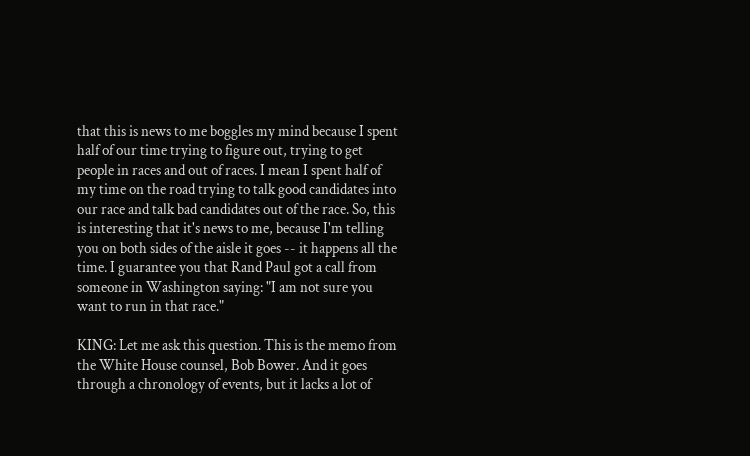that this is news to me boggles my mind because I spent half of our time trying to figure out, trying to get people in races and out of races. I mean I spent half of my time on the road trying to talk good candidates into our race and talk bad candidates out of the race. So, this is interesting that it's news to me, because I'm telling you on both sides of the aisle it goes -- it happens all the time. I guarantee you that Rand Paul got a call from someone in Washington saying: "I am not sure you want to run in that race."

KING: Let me ask this question. This is the memo from the White House counsel, Bob Bower. And it goes through a chronology of events, but it lacks a lot of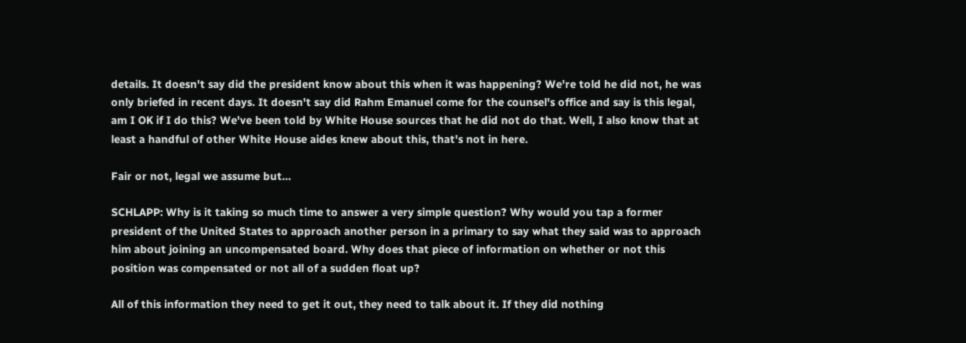details. It doesn't say did the president know about this when it was happening? We're told he did not, he was only briefed in recent days. It doesn't say did Rahm Emanuel come for the counsel's office and say is this legal, am I OK if I do this? We've been told by White House sources that he did not do that. Well, I also know that at least a handful of other White House aides knew about this, that's not in here.

Fair or not, legal we assume but...

SCHLAPP: Why is it taking so much time to answer a very simple question? Why would you tap a former president of the United States to approach another person in a primary to say what they said was to approach him about joining an uncompensated board. Why does that piece of information on whether or not this position was compensated or not all of a sudden float up?

All of this information they need to get it out, they need to talk about it. If they did nothing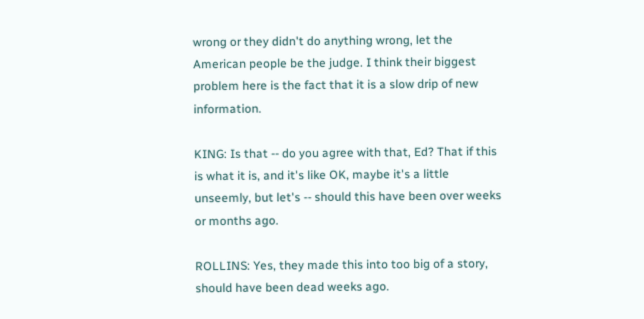wrong or they didn't do anything wrong, let the American people be the judge. I think their biggest problem here is the fact that it is a slow drip of new information.

KING: Is that -- do you agree with that, Ed? That if this is what it is, and it's like OK, maybe it's a little unseemly, but let's -- should this have been over weeks or months ago.

ROLLINS: Yes, they made this into too big of a story, should have been dead weeks ago.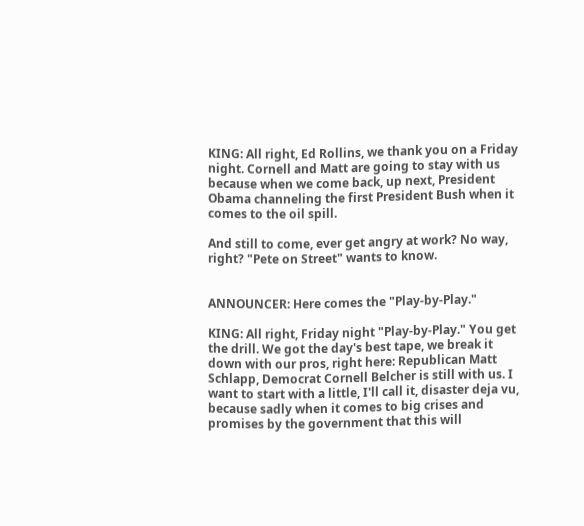KING: All right, Ed Rollins, we thank you on a Friday night. Cornell and Matt are going to stay with us because when we come back, up next, President Obama channeling the first President Bush when it comes to the oil spill.

And still to come, ever get angry at work? No way, right? "Pete on Street" wants to know.


ANNOUNCER: Here comes the "Play-by-Play."

KING: All right, Friday night "Play-by-Play." You get the drill. We got the day's best tape, we break it down with our pros, right here: Republican Matt Schlapp, Democrat Cornell Belcher is still with us. I want to start with a little, I'll call it, disaster deja vu, because sadly when it comes to big crises and promises by the government that this will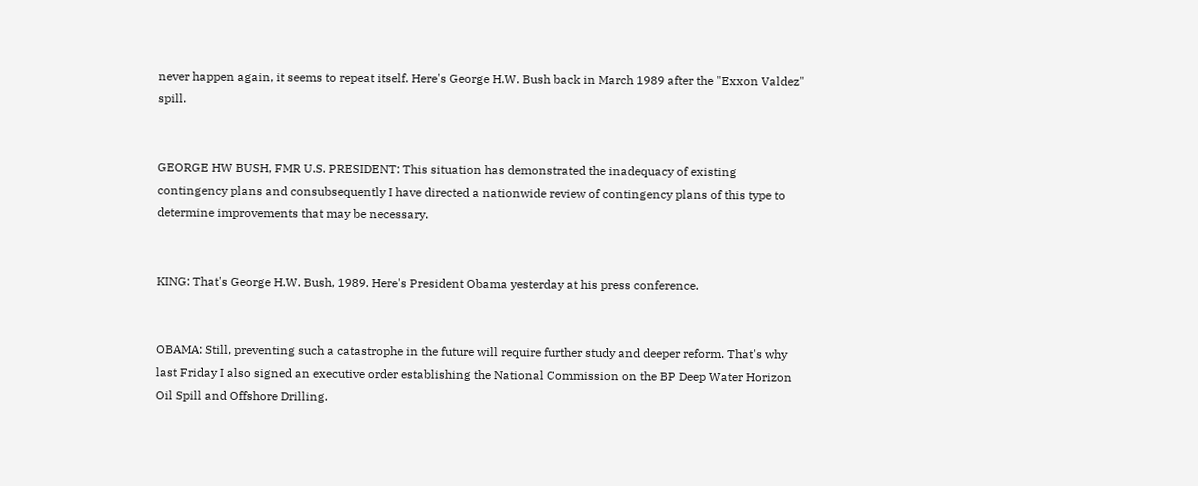never happen again, it seems to repeat itself. Here's George H.W. Bush back in March 1989 after the "Exxon Valdez" spill.


GEORGE HW BUSH, FMR U.S. PRESIDENT: This situation has demonstrated the inadequacy of existing contingency plans and consubsequently I have directed a nationwide review of contingency plans of this type to determine improvements that may be necessary.


KING: That's George H.W. Bush, 1989. Here's President Obama yesterday at his press conference.


OBAMA: Still, preventing such a catastrophe in the future will require further study and deeper reform. That's why last Friday I also signed an executive order establishing the National Commission on the BP Deep Water Horizon Oil Spill and Offshore Drilling.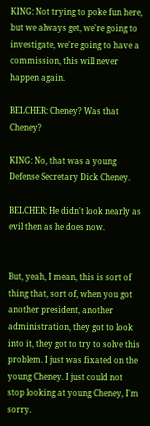KING: Not trying to poke fun here, but we always get, we're going to investigate, we're going to have a commission, this will never happen again.

BELCHER: Cheney? Was that Cheney?

KING: No, that was a young Defense Secretary Dick Cheney.

BELCHER: He didn't look nearly as evil then as he does now.


But, yeah, I mean, this is sort of thing that, sort of, when you got another president, another administration, they got to look into it, they got to try to solve this problem. I just was fixated on the young Cheney. I just could not stop looking at young Cheney, I'm sorry.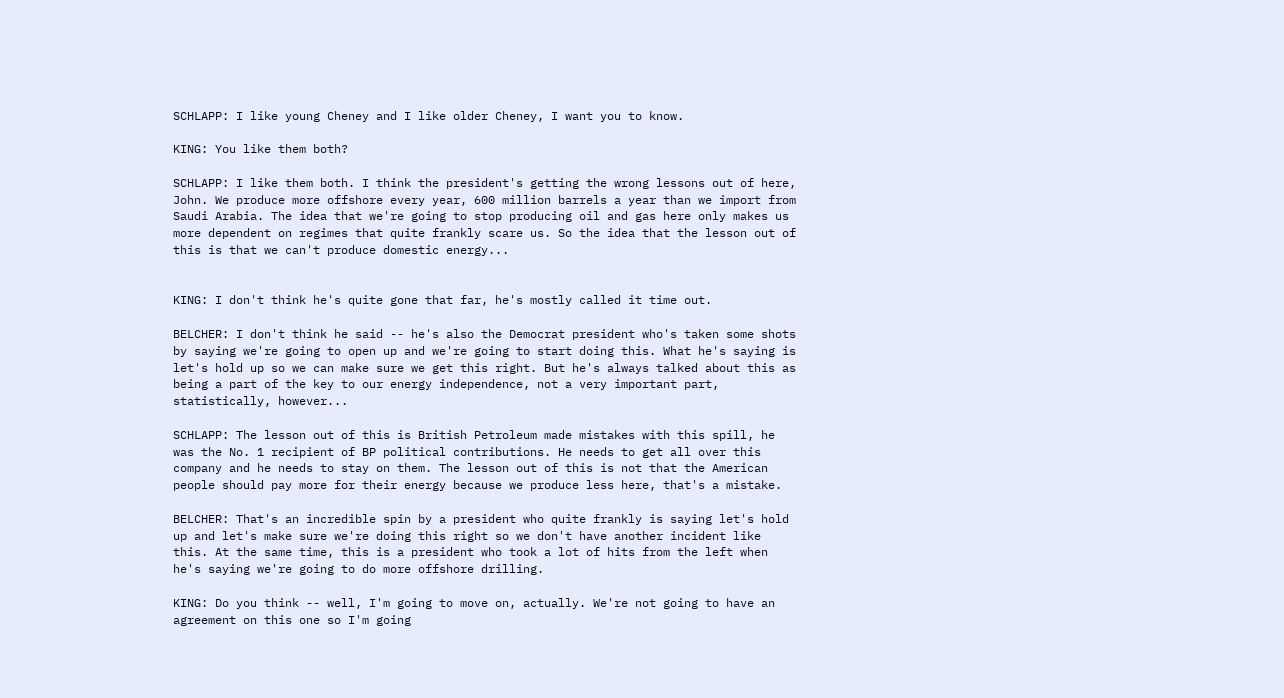SCHLAPP: I like young Cheney and I like older Cheney, I want you to know.

KING: You like them both?

SCHLAPP: I like them both. I think the president's getting the wrong lessons out of here, John. We produce more offshore every year, 600 million barrels a year than we import from Saudi Arabia. The idea that we're going to stop producing oil and gas here only makes us more dependent on regimes that quite frankly scare us. So the idea that the lesson out of this is that we can't produce domestic energy...


KING: I don't think he's quite gone that far, he's mostly called it time out.

BELCHER: I don't think he said -- he's also the Democrat president who's taken some shots by saying we're going to open up and we're going to start doing this. What he's saying is let's hold up so we can make sure we get this right. But he's always talked about this as being a part of the key to our energy independence, not a very important part, statistically, however...

SCHLAPP: The lesson out of this is British Petroleum made mistakes with this spill, he was the No. 1 recipient of BP political contributions. He needs to get all over this company and he needs to stay on them. The lesson out of this is not that the American people should pay more for their energy because we produce less here, that's a mistake.

BELCHER: That's an incredible spin by a president who quite frankly is saying let's hold up and let's make sure we're doing this right so we don't have another incident like this. At the same time, this is a president who took a lot of hits from the left when he's saying we're going to do more offshore drilling.

KING: Do you think -- well, I'm going to move on, actually. We're not going to have an agreement on this one so I'm going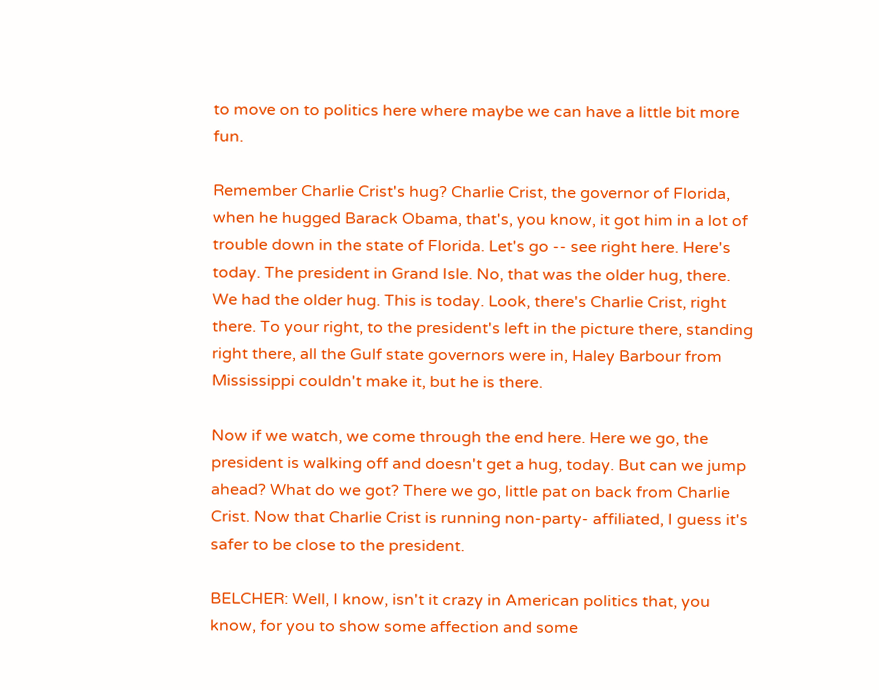to move on to politics here where maybe we can have a little bit more fun.

Remember Charlie Crist's hug? Charlie Crist, the governor of Florida, when he hugged Barack Obama, that's, you know, it got him in a lot of trouble down in the state of Florida. Let's go -- see right here. Here's today. The president in Grand Isle. No, that was the older hug, there. We had the older hug. This is today. Look, there's Charlie Crist, right there. To your right, to the president's left in the picture there, standing right there, all the Gulf state governors were in, Haley Barbour from Mississippi couldn't make it, but he is there.

Now if we watch, we come through the end here. Here we go, the president is walking off and doesn't get a hug, today. But can we jump ahead? What do we got? There we go, little pat on back from Charlie Crist. Now that Charlie Crist is running non-party- affiliated, I guess it's safer to be close to the president.

BELCHER: Well, I know, isn't it crazy in American politics that, you know, for you to show some affection and some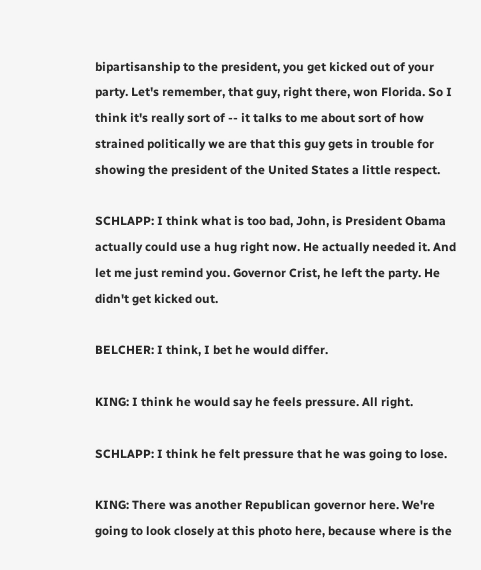bipartisanship to the president, you get kicked out of your party. Let's remember, that guy, right there, won Florida. So I think it's really sort of -- it talks to me about sort of how strained politically we are that this guy gets in trouble for showing the president of the United States a little respect.

SCHLAPP: I think what is too bad, John, is President Obama actually could use a hug right now. He actually needed it. And let me just remind you. Governor Crist, he left the party. He didn't get kicked out.

BELCHER: I think, I bet he would differ.

KING: I think he would say he feels pressure. All right.

SCHLAPP: I think he felt pressure that he was going to lose.

KING: There was another Republican governor here. We're going to look closely at this photo here, because where is the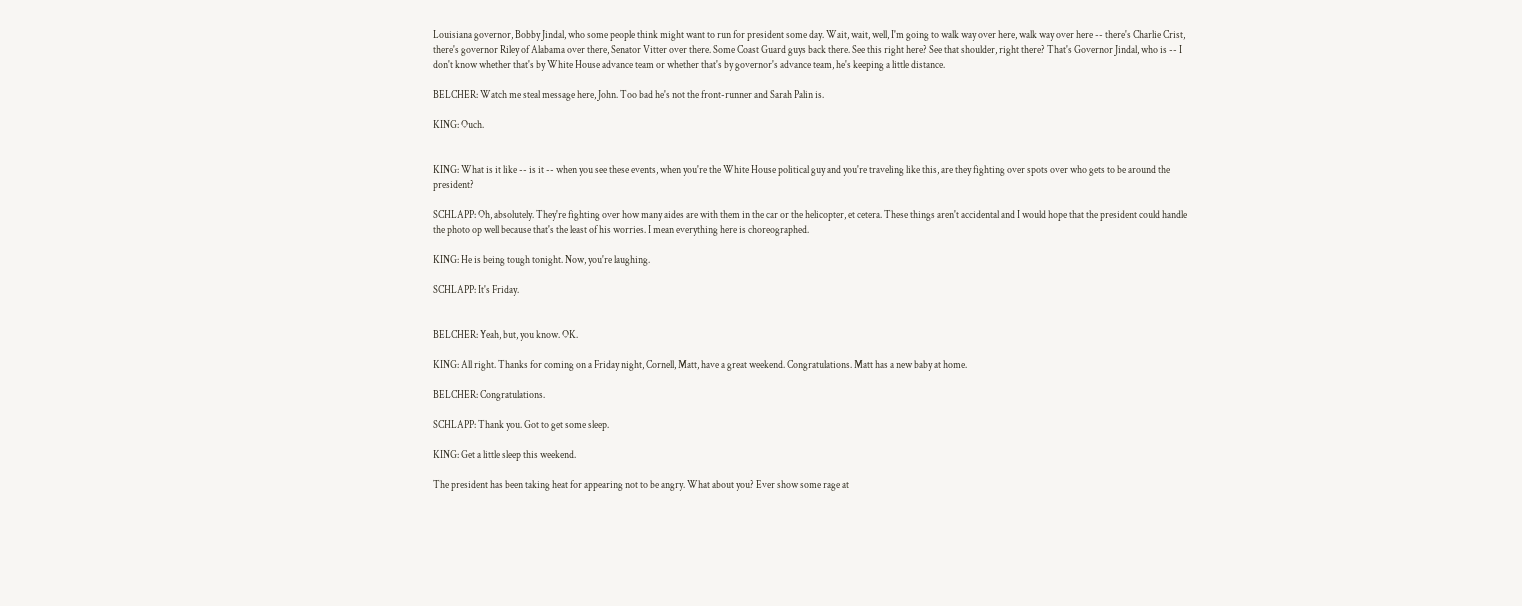Louisiana governor, Bobby Jindal, who some people think might want to run for president some day. Wait, wait, well, I'm going to walk way over here, walk way over here -- there's Charlie Crist, there's governor Riley of Alabama over there, Senator Vitter over there. Some Coast Guard guys back there. See this right here? See that shoulder, right there? That's Governor Jindal, who is -- I don't know whether that's by White House advance team or whether that's by governor's advance team, he's keeping a little distance.

BELCHER: Watch me steal message here, John. Too bad he's not the front-runner and Sarah Palin is.

KING: Ouch.


KING: What is it like -- is it -- when you see these events, when you're the White House political guy and you're traveling like this, are they fighting over spots over who gets to be around the president?

SCHLAPP: Oh, absolutely. They're fighting over how many aides are with them in the car or the helicopter, et cetera. These things aren't accidental and I would hope that the president could handle the photo op well because that's the least of his worries. I mean everything here is choreographed.

KING: He is being tough tonight. Now, you're laughing.

SCHLAPP: It's Friday.


BELCHER: Yeah, but, you know. OK.

KING: All right. Thanks for coming on a Friday night, Cornell, Matt, have a great weekend. Congratulations. Matt has a new baby at home.

BELCHER: Congratulations.

SCHLAPP: Thank you. Got to get some sleep.

KING: Get a little sleep this weekend.

The president has been taking heat for appearing not to be angry. What about you? Ever show some rage at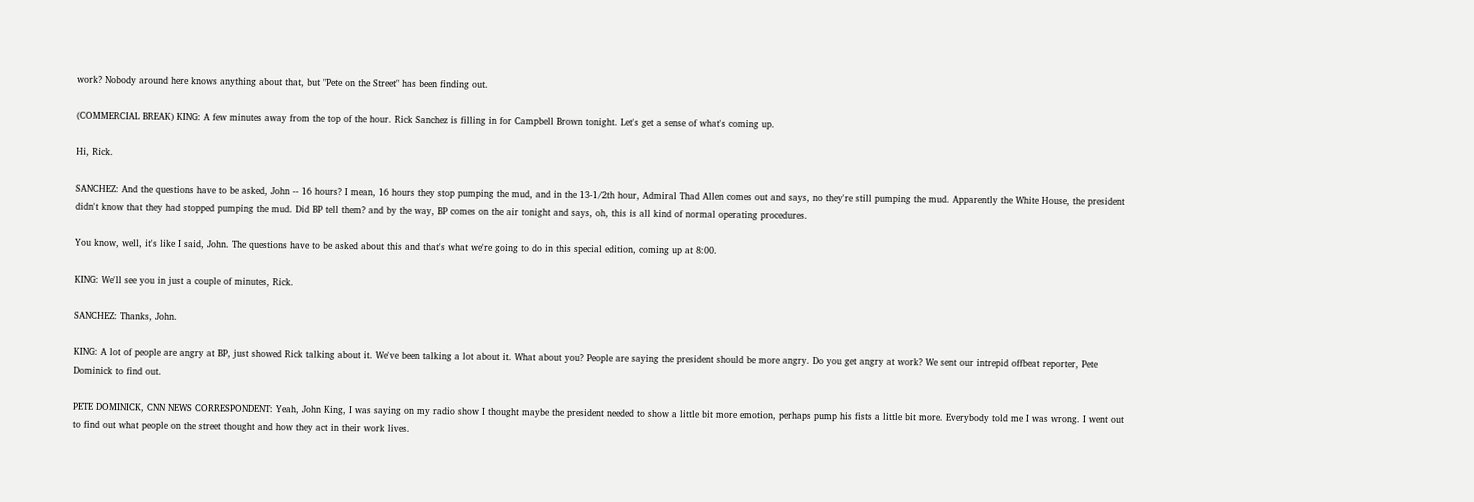work? Nobody around here knows anything about that, but "Pete on the Street" has been finding out.

(COMMERCIAL BREAK) KING: A few minutes away from the top of the hour. Rick Sanchez is filling in for Campbell Brown tonight. Let's get a sense of what's coming up.

Hi, Rick.

SANCHEZ: And the questions have to be asked, John -- 16 hours? I mean, 16 hours they stop pumping the mud, and in the 13-1/2th hour, Admiral Thad Allen comes out and says, no they're still pumping the mud. Apparently the White House, the president didn't know that they had stopped pumping the mud. Did BP tell them? and by the way, BP comes on the air tonight and says, oh, this is all kind of normal operating procedures.

You know, well, it's like I said, John. The questions have to be asked about this and that's what we're going to do in this special edition, coming up at 8:00.

KING: We'll see you in just a couple of minutes, Rick.

SANCHEZ: Thanks, John.

KING: A lot of people are angry at BP, just showed Rick talking about it. We've been talking a lot about it. What about you? People are saying the president should be more angry. Do you get angry at work? We sent our intrepid offbeat reporter, Pete Dominick to find out.

PETE DOMINICK, CNN NEWS CORRESPONDENT: Yeah, John King, I was saying on my radio show I thought maybe the president needed to show a little bit more emotion, perhaps pump his fists a little bit more. Everybody told me I was wrong. I went out to find out what people on the street thought and how they act in their work lives.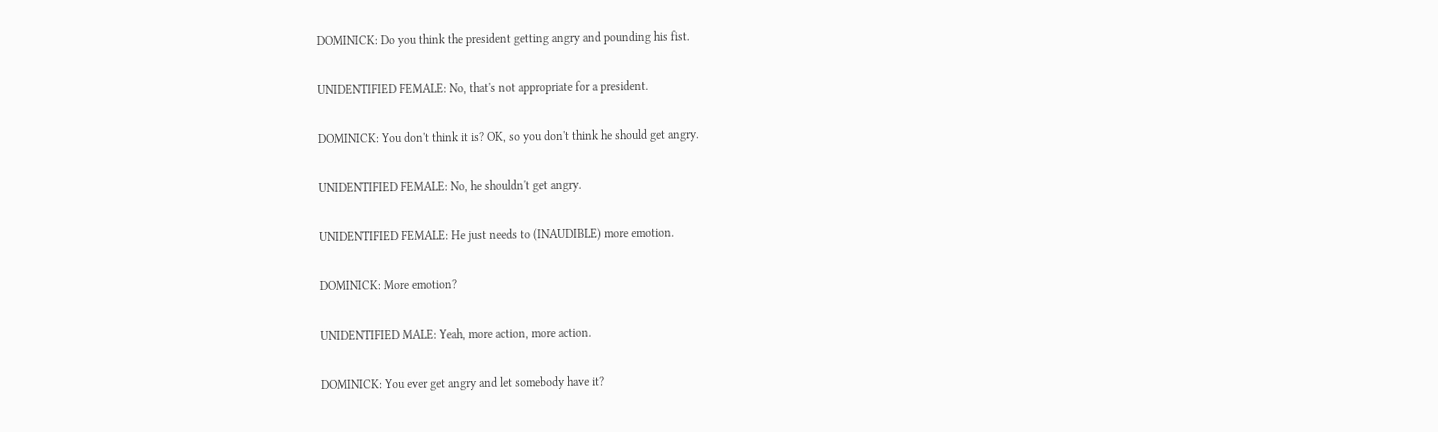DOMINICK: Do you think the president getting angry and pounding his fist.

UNIDENTIFIED FEMALE: No, that's not appropriate for a president.

DOMINICK: You don't think it is? OK, so you don't think he should get angry.

UNIDENTIFIED FEMALE: No, he shouldn't get angry.

UNIDENTIFIED FEMALE: He just needs to (INAUDIBLE) more emotion.

DOMINICK: More emotion?

UNIDENTIFIED MALE: Yeah, more action, more action.

DOMINICK: You ever get angry and let somebody have it?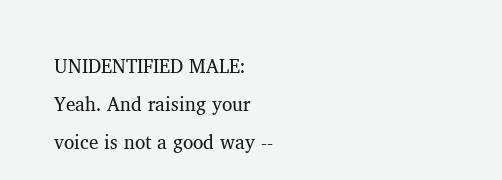UNIDENTIFIED MALE: Yeah. And raising your voice is not a good way --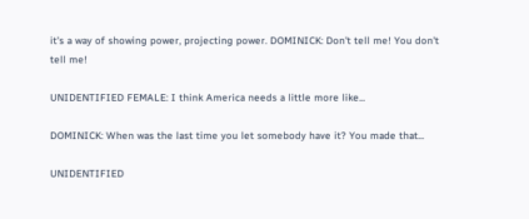it's a way of showing power, projecting power. DOMINICK: Don't tell me! You don't tell me!

UNIDENTIFIED FEMALE: I think America needs a little more like...

DOMINICK: When was the last time you let somebody have it? You made that...

UNIDENTIFIED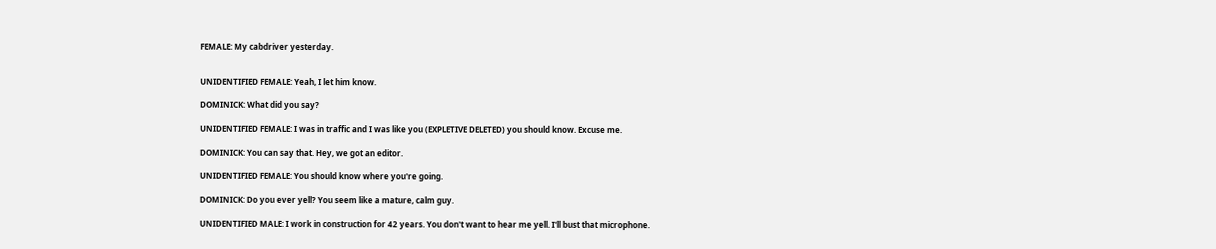FEMALE: My cabdriver yesterday.


UNIDENTIFIED FEMALE: Yeah, I let him know.

DOMINICK: What did you say?

UNIDENTIFIED FEMALE: I was in traffic and I was like you (EXPLETIVE DELETED) you should know. Excuse me.

DOMINICK: You can say that. Hey, we got an editor.

UNIDENTIFIED FEMALE: You should know where you're going.

DOMINICK: Do you ever yell? You seem like a mature, calm guy.

UNIDENTIFIED MALE: I work in construction for 42 years. You don't want to hear me yell. I'll bust that microphone.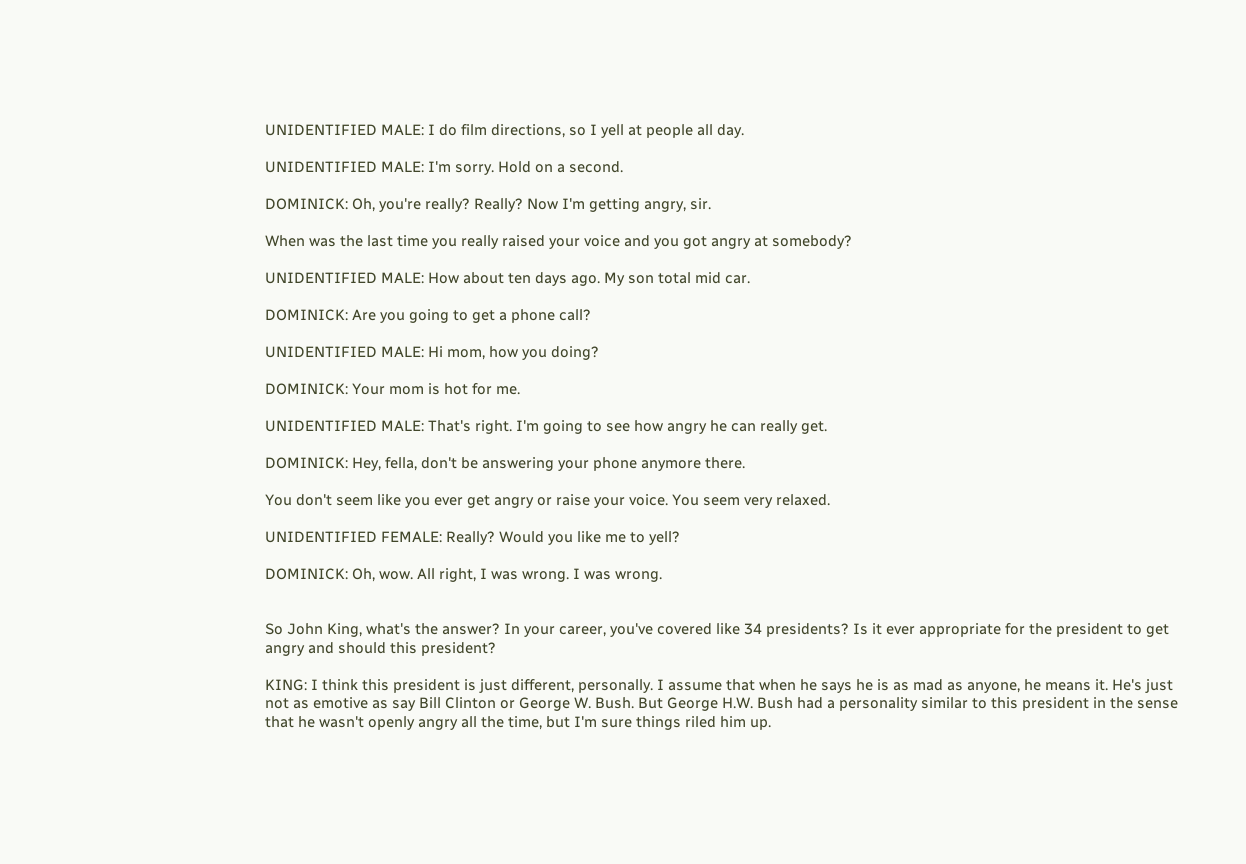UNIDENTIFIED MALE: I do film directions, so I yell at people all day.

UNIDENTIFIED MALE: I'm sorry. Hold on a second.

DOMINICK: Oh, you're really? Really? Now I'm getting angry, sir.

When was the last time you really raised your voice and you got angry at somebody?

UNIDENTIFIED MALE: How about ten days ago. My son total mid car.

DOMINICK: Are you going to get a phone call?

UNIDENTIFIED MALE: Hi mom, how you doing?

DOMINICK: Your mom is hot for me.

UNIDENTIFIED MALE: That's right. I'm going to see how angry he can really get.

DOMINICK: Hey, fella, don't be answering your phone anymore there.

You don't seem like you ever get angry or raise your voice. You seem very relaxed.

UNIDENTIFIED FEMALE: Really? Would you like me to yell?

DOMINICK: Oh, wow. All right, I was wrong. I was wrong.


So John King, what's the answer? In your career, you've covered like 34 presidents? Is it ever appropriate for the president to get angry and should this president?

KING: I think this president is just different, personally. I assume that when he says he is as mad as anyone, he means it. He's just not as emotive as say Bill Clinton or George W. Bush. But George H.W. Bush had a personality similar to this president in the sense that he wasn't openly angry all the time, but I'm sure things riled him up.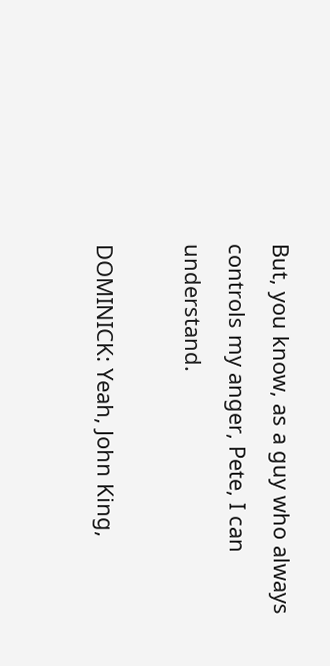But, you know, as a guy who always controls my anger, Pete, I can understand.

DOMINICK: Yeah, John King,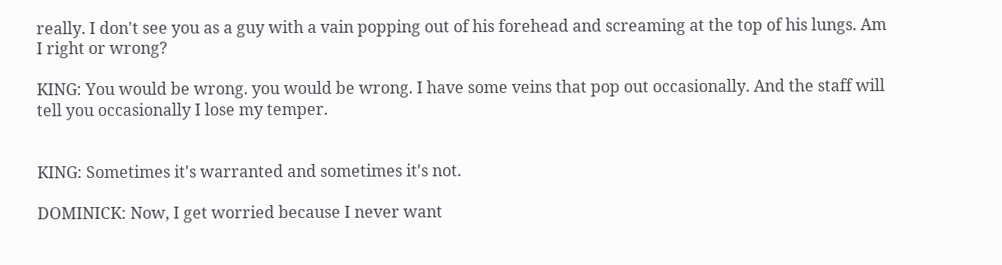really. I don't see you as a guy with a vain popping out of his forehead and screaming at the top of his lungs. Am I right or wrong?

KING: You would be wrong. you would be wrong. I have some veins that pop out occasionally. And the staff will tell you occasionally I lose my temper.


KING: Sometimes it's warranted and sometimes it's not.

DOMINICK: Now, I get worried because I never want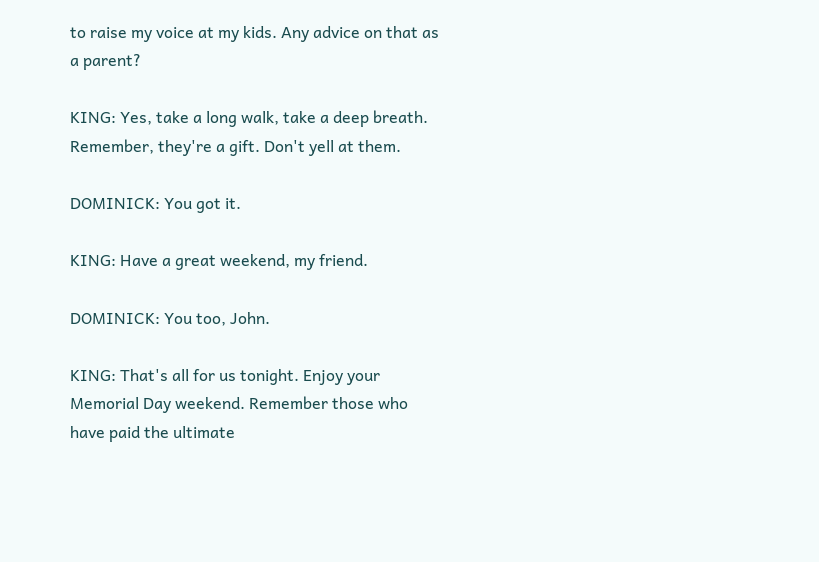to raise my voice at my kids. Any advice on that as a parent?

KING: Yes, take a long walk, take a deep breath. Remember, they're a gift. Don't yell at them.

DOMINICK: You got it.

KING: Have a great weekend, my friend.

DOMINICK: You too, John.

KING: That's all for us tonight. Enjoy your Memorial Day weekend. Remember those who have paid the ultimate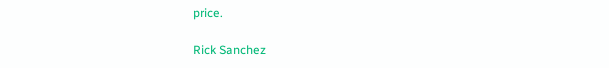price.

Rick Sanchez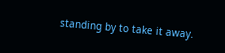standing by to take it away.